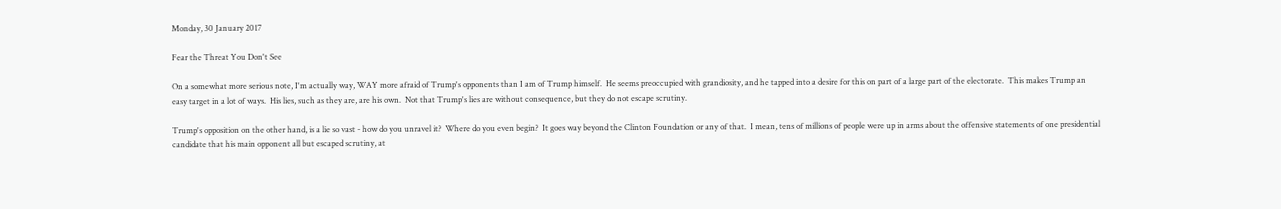Monday, 30 January 2017

Fear the Threat You Don't See

On a somewhat more serious note, I'm actually way, WAY more afraid of Trump's opponents than I am of Trump himself.  He seems preoccupied with grandiosity, and he tapped into a desire for this on part of a large part of the electorate.  This makes Trump an easy target in a lot of ways.  His lies, such as they are, are his own.  Not that Trump's lies are without consequence, but they do not escape scrutiny.

Trump's opposition on the other hand, is a lie so vast - how do you unravel it?  Where do you even begin?  It goes way beyond the Clinton Foundation or any of that.  I mean, tens of millions of people were up in arms about the offensive statements of one presidential candidate that his main opponent all but escaped scrutiny, at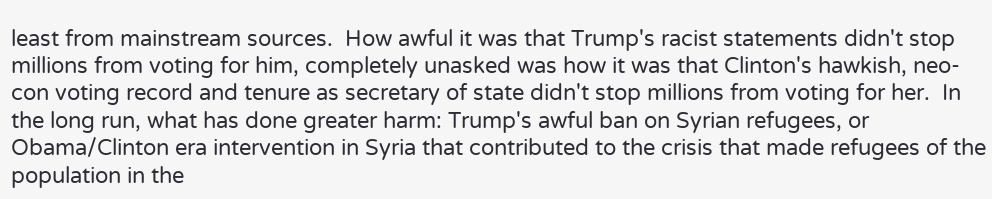least from mainstream sources.  How awful it was that Trump's racist statements didn't stop millions from voting for him, completely unasked was how it was that Clinton's hawkish, neo-con voting record and tenure as secretary of state didn't stop millions from voting for her.  In the long run, what has done greater harm: Trump's awful ban on Syrian refugees, or Obama/Clinton era intervention in Syria that contributed to the crisis that made refugees of the population in the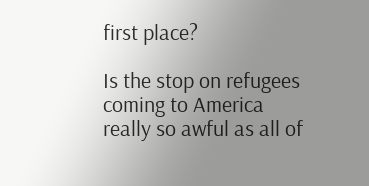first place?

Is the stop on refugees coming to America really so awful as all of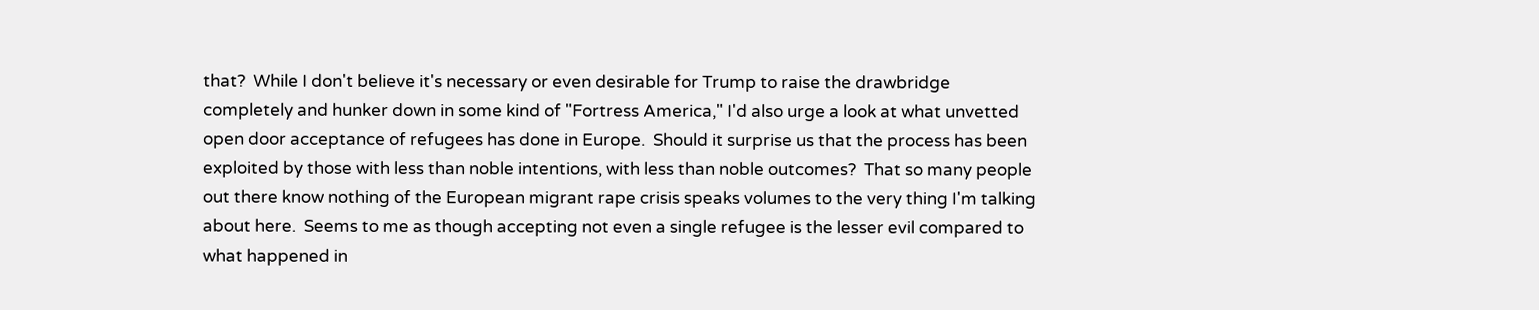that?  While I don't believe it's necessary or even desirable for Trump to raise the drawbridge completely and hunker down in some kind of "Fortress America," I'd also urge a look at what unvetted open door acceptance of refugees has done in Europe.  Should it surprise us that the process has been exploited by those with less than noble intentions, with less than noble outcomes?  That so many people out there know nothing of the European migrant rape crisis speaks volumes to the very thing I'm talking about here.  Seems to me as though accepting not even a single refugee is the lesser evil compared to what happened in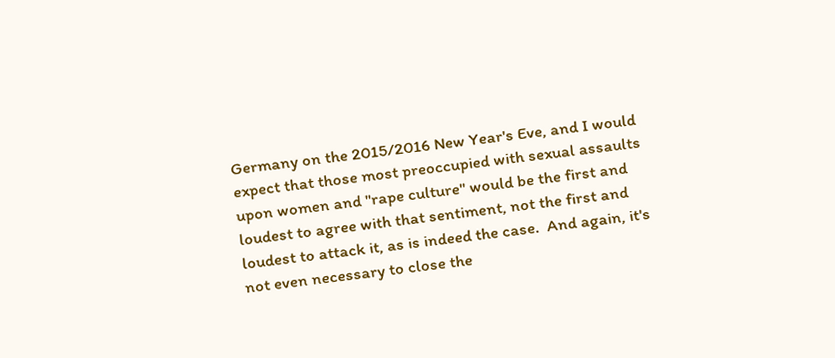Germany on the 2015/2016 New Year's Eve, and I would expect that those most preoccupied with sexual assaults upon women and "rape culture" would be the first and loudest to agree with that sentiment, not the first and loudest to attack it, as is indeed the case.  And again, it's not even necessary to close the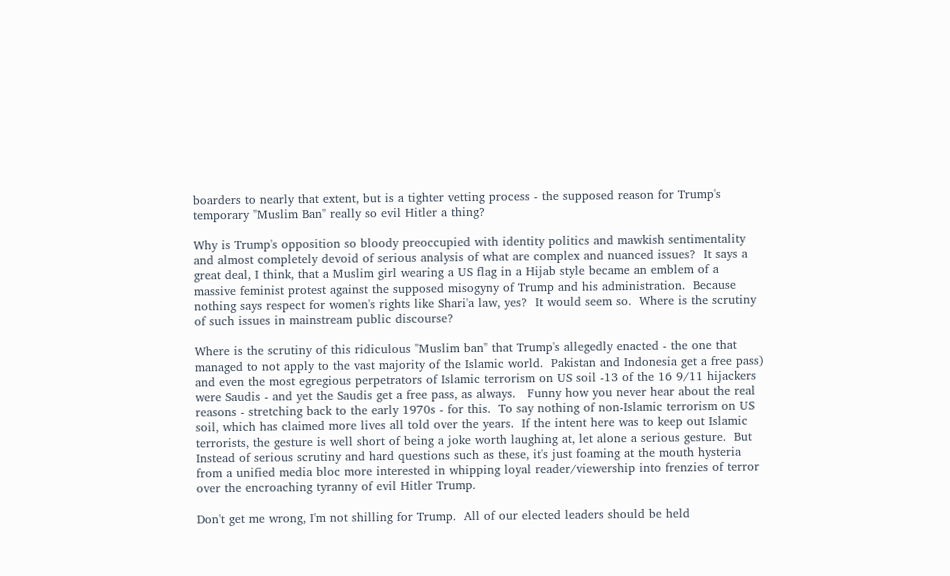boarders to nearly that extent, but is a tighter vetting process - the supposed reason for Trump's temporary "Muslim Ban" really so evil Hitler a thing?

Why is Trump's opposition so bloody preoccupied with identity politics and mawkish sentimentality and almost completely devoid of serious analysis of what are complex and nuanced issues?  It says a great deal, I think, that a Muslim girl wearing a US flag in a Hijab style became an emblem of a massive feminist protest against the supposed misogyny of Trump and his administration.  Because nothing says respect for women's rights like Shari'a law, yes?  It would seem so.  Where is the scrutiny of such issues in mainstream public discourse?

Where is the scrutiny of this ridiculous "Muslim ban" that Trump's allegedly enacted - the one that managed to not apply to the vast majority of the Islamic world.  Pakistan and Indonesia get a free pass) and even the most egregious perpetrators of Islamic terrorism on US soil -13 of the 16 9/11 hijackers were Saudis - and yet the Saudis get a free pass, as always.   Funny how you never hear about the real reasons - stretching back to the early 1970s - for this.  To say nothing of non-Islamic terrorism on US soil, which has claimed more lives all told over the years.  If the intent here was to keep out Islamic terrorists, the gesture is well short of being a joke worth laughing at, let alone a serious gesture.  But Instead of serious scrutiny and hard questions such as these, it's just foaming at the mouth hysteria from a unified media bloc more interested in whipping loyal reader/viewership into frenzies of terror over the encroaching tyranny of evil Hitler Trump.

Don't get me wrong, I'm not shilling for Trump.  All of our elected leaders should be held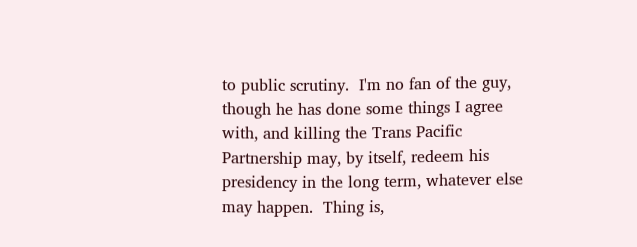to public scrutiny.  I'm no fan of the guy, though he has done some things I agree with, and killing the Trans Pacific Partnership may, by itself, redeem his presidency in the long term, whatever else may happen.  Thing is,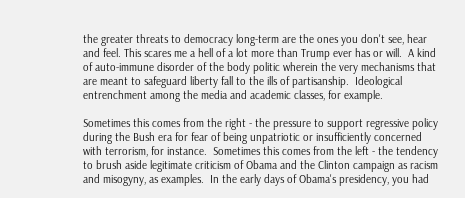the greater threats to democracy long-term are the ones you don't see, hear and feel. This scares me a hell of a lot more than Trump ever has or will.  A kind of auto-immune disorder of the body politic wherein the very mechanisms that are meant to safeguard liberty fall to the ills of partisanship.  Ideological entrenchment among the media and academic classes, for example.

Sometimes this comes from the right - the pressure to support regressive policy during the Bush era for fear of being unpatriotic or insufficiently concerned with terrorism, for instance.  Sometimes this comes from the left - the tendency to brush aside legitimate criticism of Obama and the Clinton campaign as racism and misogyny, as examples.  In the early days of Obama's presidency, you had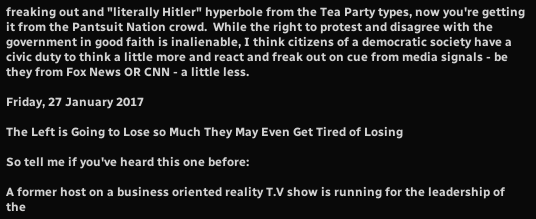freaking out and "literally Hitler" hyperbole from the Tea Party types, now you're getting it from the Pantsuit Nation crowd.  While the right to protest and disagree with the government in good faith is inalienable, I think citizens of a democratic society have a civic duty to think a little more and react and freak out on cue from media signals - be they from Fox News OR CNN - a little less.

Friday, 27 January 2017

The Left is Going to Lose so Much They May Even Get Tired of Losing

So tell me if you've heard this one before:

A former host on a business oriented reality T.V show is running for the leadership of the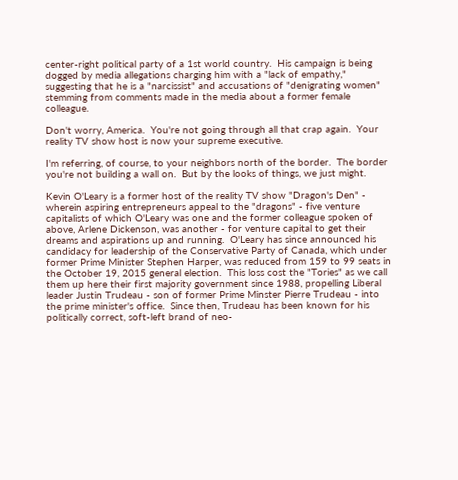center-right political party of a 1st world country.  His campaign is being dogged by media allegations charging him with a "lack of empathy," suggesting that he is a "narcissist" and accusations of "denigrating women" stemming from comments made in the media about a former female colleague.

Don't worry, America.  You're not going through all that crap again.  Your reality TV show host is now your supreme executive.

I'm referring, of course, to your neighbors north of the border.  The border you're not building a wall on.  But by the looks of things, we just might.

Kevin O'Leary is a former host of the reality TV show "Dragon's Den" - wherein aspiring entrepreneurs appeal to the "dragons" - five venture capitalists of which O'Leary was one and the former colleague spoken of above, Arlene Dickenson, was another - for venture capital to get their dreams and aspirations up and running.  O'Leary has since announced his candidacy for leadership of the Conservative Party of Canada, which under former Prime Minister Stephen Harper, was reduced from 159 to 99 seats in the October 19, 2015 general election.  This loss cost the "Tories" as we call them up here their first majority government since 1988, propelling Liberal leader Justin Trudeau - son of former Prime Minster Pierre Trudeau - into the prime minister's office.  Since then, Trudeau has been known for his politically correct, soft-left brand of neo-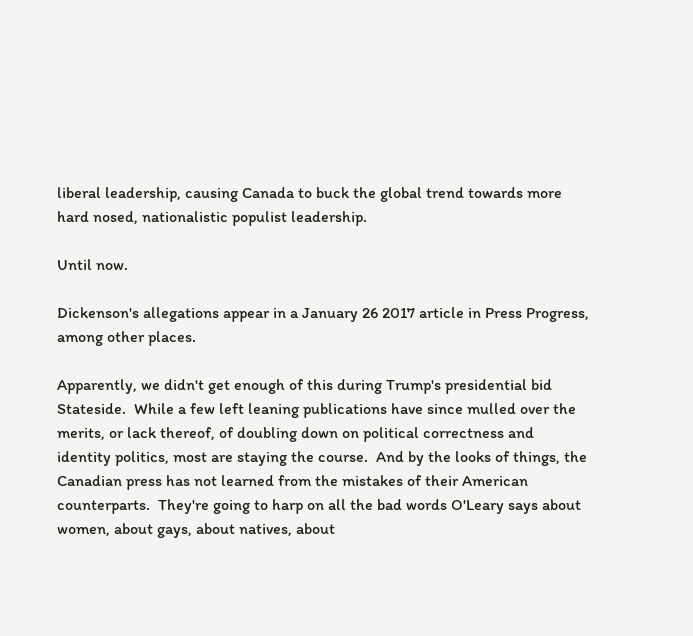liberal leadership, causing Canada to buck the global trend towards more hard nosed, nationalistic populist leadership.

Until now.

Dickenson's allegations appear in a January 26 2017 article in Press Progress, among other places.

Apparently, we didn't get enough of this during Trump's presidential bid Stateside.  While a few left leaning publications have since mulled over the merits, or lack thereof, of doubling down on political correctness and identity politics, most are staying the course.  And by the looks of things, the Canadian press has not learned from the mistakes of their American counterparts.  They're going to harp on all the bad words O'Leary says about women, about gays, about natives, about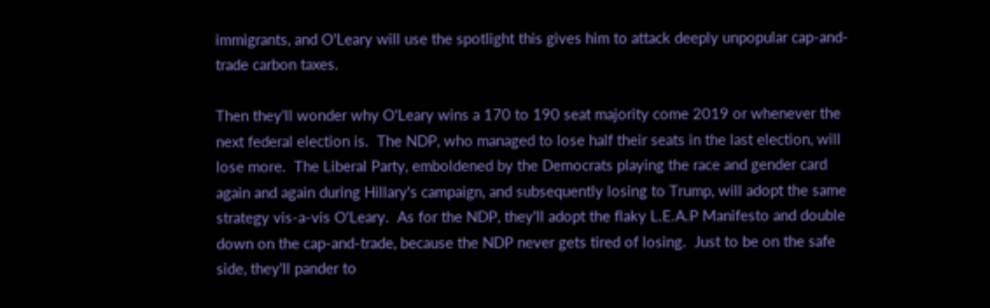immigrants, and O'Leary will use the spotlight this gives him to attack deeply unpopular cap-and-trade carbon taxes.

Then they'll wonder why O'Leary wins a 170 to 190 seat majority come 2019 or whenever the next federal election is.  The NDP, who managed to lose half their seats in the last election, will lose more.  The Liberal Party, emboldened by the Democrats playing the race and gender card again and again during Hillary's campaign, and subsequently losing to Trump, will adopt the same strategy vis-a-vis O'Leary.  As for the NDP, they'll adopt the flaky L.E.A.P Manifesto and double down on the cap-and-trade, because the NDP never gets tired of losing.  Just to be on the safe side, they'll pander to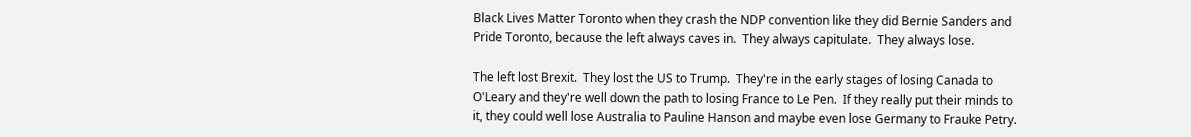Black Lives Matter Toronto when they crash the NDP convention like they did Bernie Sanders and Pride Toronto, because the left always caves in.  They always capitulate.  They always lose.

The left lost Brexit.  They lost the US to Trump.  They're in the early stages of losing Canada to O'Leary and they're well down the path to losing France to Le Pen.  If they really put their minds to it, they could well lose Australia to Pauline Hanson and maybe even lose Germany to Frauke Petry.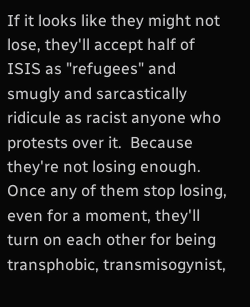If it looks like they might not lose, they'll accept half of ISIS as "refugees" and smugly and sarcastically ridicule as racist anyone who protests over it.  Because they're not losing enough.  Once any of them stop losing, even for a moment, they'll turn on each other for being transphobic, transmisogynist,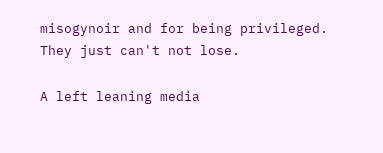misogynoir and for being privileged.  They just can't not lose.

A left leaning media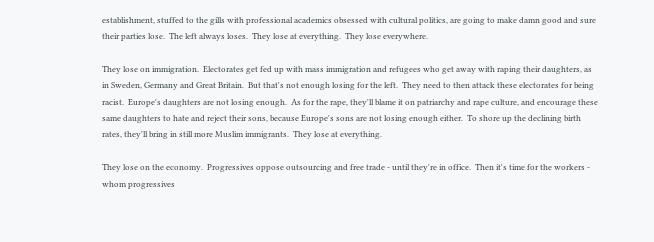establishment, stuffed to the gills with professional academics obsessed with cultural politics, are going to make damn good and sure their parties lose.  The left always loses.  They lose at everything.  They lose everywhere.

They lose on immigration.  Electorates get fed up with mass immigration and refugees who get away with raping their daughters, as in Sweden, Germany and Great Britain.  But that's not enough losing for the left.  They need to then attack these electorates for being racist.  Europe's daughters are not losing enough.  As for the rape, they'll blame it on patriarchy and rape culture, and encourage these same daughters to hate and reject their sons, because Europe's sons are not losing enough either.  To shore up the declining birth rates, they'll bring in still more Muslim immigrants.  They lose at everything.

They lose on the economy.  Progressives oppose outsourcing and free trade - until they're in office.  Then it's time for the workers - whom progressives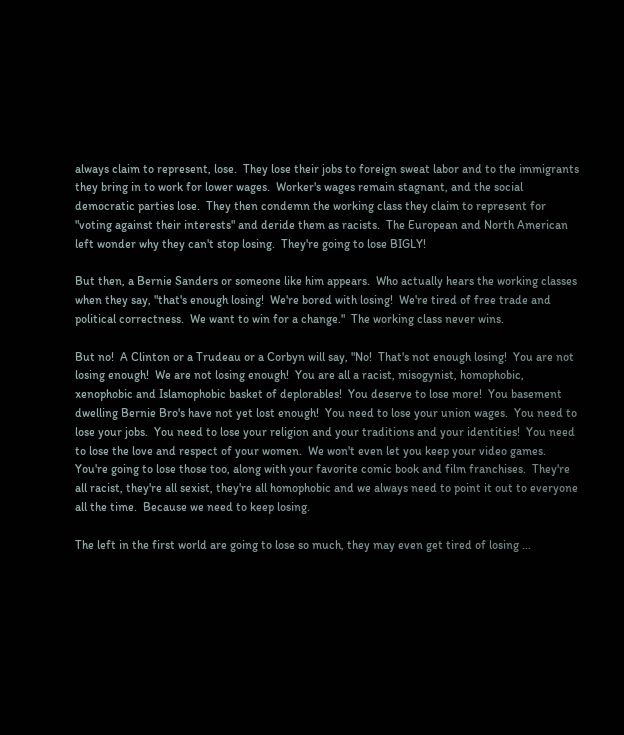always claim to represent, lose.  They lose their jobs to foreign sweat labor and to the immigrants they bring in to work for lower wages.  Worker's wages remain stagnant, and the social democratic parties lose.  They then condemn the working class they claim to represent for "voting against their interests" and deride them as racists.  The European and North American left wonder why they can't stop losing.  They're going to lose BIGLY!

But then, a Bernie Sanders or someone like him appears.  Who actually hears the working classes when they say, "that's enough losing!  We're bored with losing!  We're tired of free trade and political correctness.  We want to win for a change."  The working class never wins.

But no!  A Clinton or a Trudeau or a Corbyn will say, "No!  That's not enough losing!  You are not losing enough!  We are not losing enough!  You are all a racist, misogynist, homophobic, xenophobic and Islamophobic basket of deplorables!  You deserve to lose more!  You basement dwelling Bernie Bro's have not yet lost enough!  You need to lose your union wages.  You need to lose your jobs.  You need to lose your religion and your traditions and your identities!  You need to lose the love and respect of your women.  We won't even let you keep your video games.  You're going to lose those too, along with your favorite comic book and film franchises.  They're all racist, they're all sexist, they're all homophobic and we always need to point it out to everyone all the time.  Because we need to keep losing.

The left in the first world are going to lose so much, they may even get tired of losing ...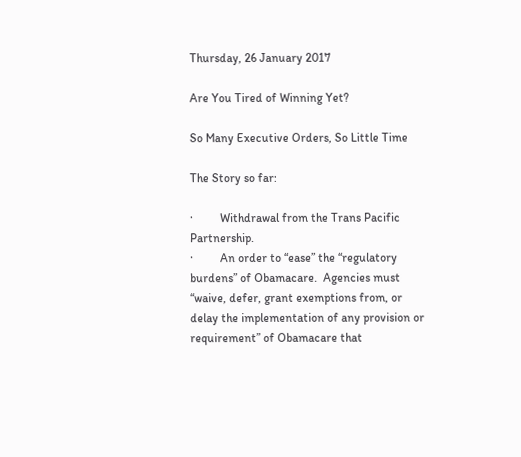Thursday, 26 January 2017

Are You Tired of Winning Yet?

So Many Executive Orders, So Little Time

The Story so far:

·         Withdrawal from the Trans Pacific Partnership.
·         An order to “ease” the “regulatory burdens” of Obamacare.  Agencies must “waive, defer, grant exemptions from, or delay the implementation of any provision or requirement” of Obamacare that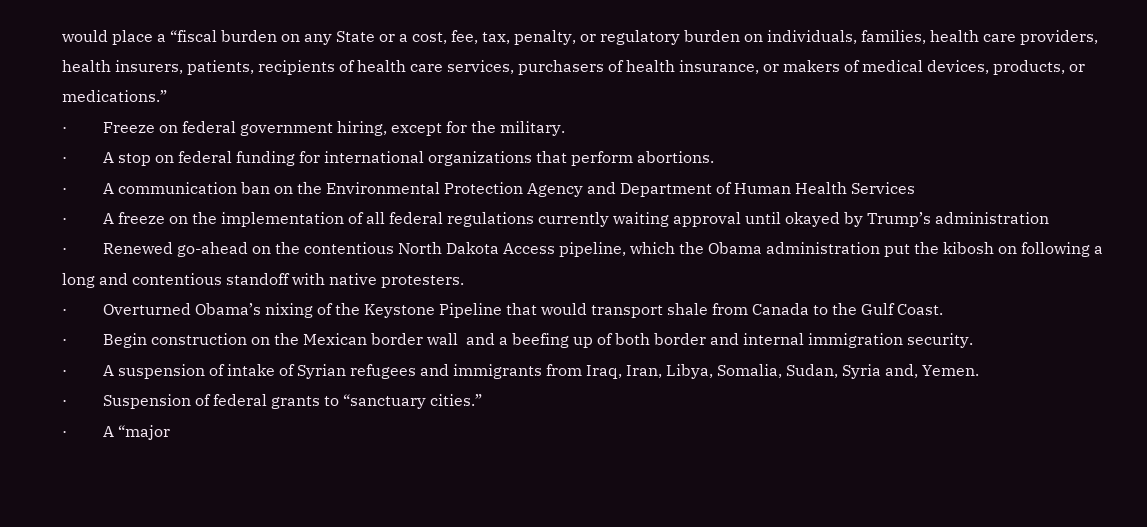would place a “fiscal burden on any State or a cost, fee, tax, penalty, or regulatory burden on individuals, families, health care providers, health insurers, patients, recipients of health care services, purchasers of health insurance, or makers of medical devices, products, or medications.”
·         Freeze on federal government hiring, except for the military.
·         A stop on federal funding for international organizations that perform abortions.
·         A communication ban on the Environmental Protection Agency and Department of Human Health Services
·         A freeze on the implementation of all federal regulations currently waiting approval until okayed by Trump’s administration
·         Renewed go-ahead on the contentious North Dakota Access pipeline, which the Obama administration put the kibosh on following a long and contentious standoff with native protesters.
·         Overturned Obama’s nixing of the Keystone Pipeline that would transport shale from Canada to the Gulf Coast.
·         Begin construction on the Mexican border wall  and a beefing up of both border and internal immigration security.
·         A suspension of intake of Syrian refugees and immigrants from Iraq, Iran, Libya, Somalia, Sudan, Syria and, Yemen.
·         Suspension of federal grants to “sanctuary cities.”
·         A “major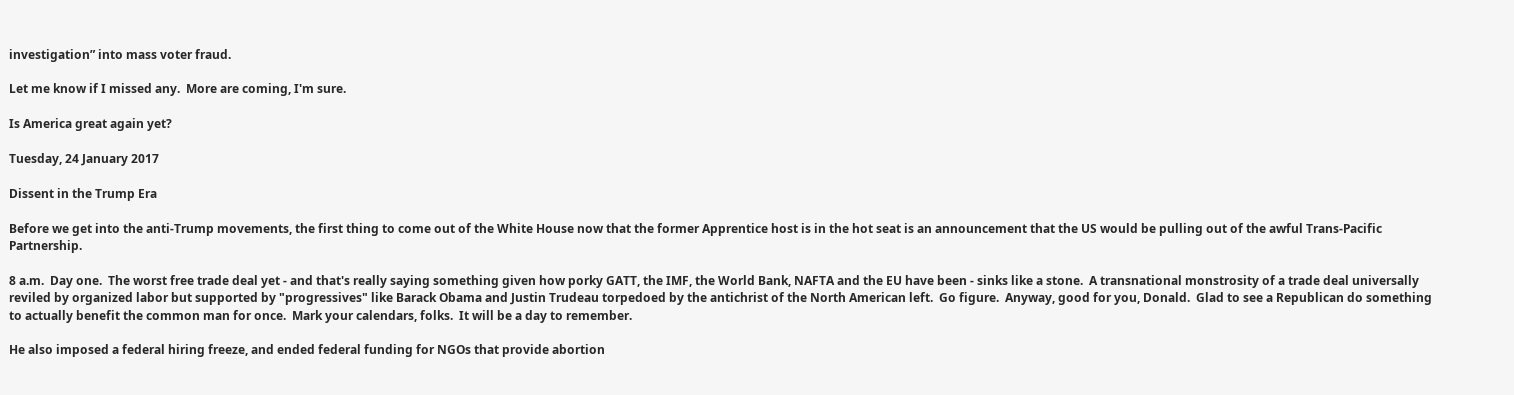investigation” into mass voter fraud.

Let me know if I missed any.  More are coming, I'm sure.

Is America great again yet?

Tuesday, 24 January 2017

Dissent in the Trump Era

Before we get into the anti-Trump movements, the first thing to come out of the White House now that the former Apprentice host is in the hot seat is an announcement that the US would be pulling out of the awful Trans-Pacific Partnership.

8 a.m.  Day one.  The worst free trade deal yet - and that's really saying something given how porky GATT, the IMF, the World Bank, NAFTA and the EU have been - sinks like a stone.  A transnational monstrosity of a trade deal universally reviled by organized labor but supported by "progressives" like Barack Obama and Justin Trudeau torpedoed by the antichrist of the North American left.  Go figure.  Anyway, good for you, Donald.  Glad to see a Republican do something to actually benefit the common man for once.  Mark your calendars, folks.  It will be a day to remember.

He also imposed a federal hiring freeze, and ended federal funding for NGOs that provide abortion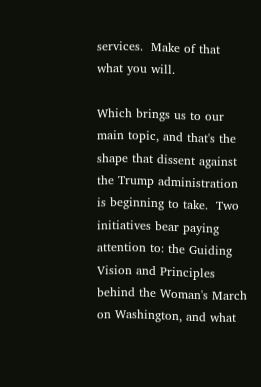services.  Make of that what you will.

Which brings us to our main topic, and that's the shape that dissent against the Trump administration is beginning to take.  Two initiatives bear paying attention to: the Guiding Vision and Principles behind the Woman's March on Washington, and what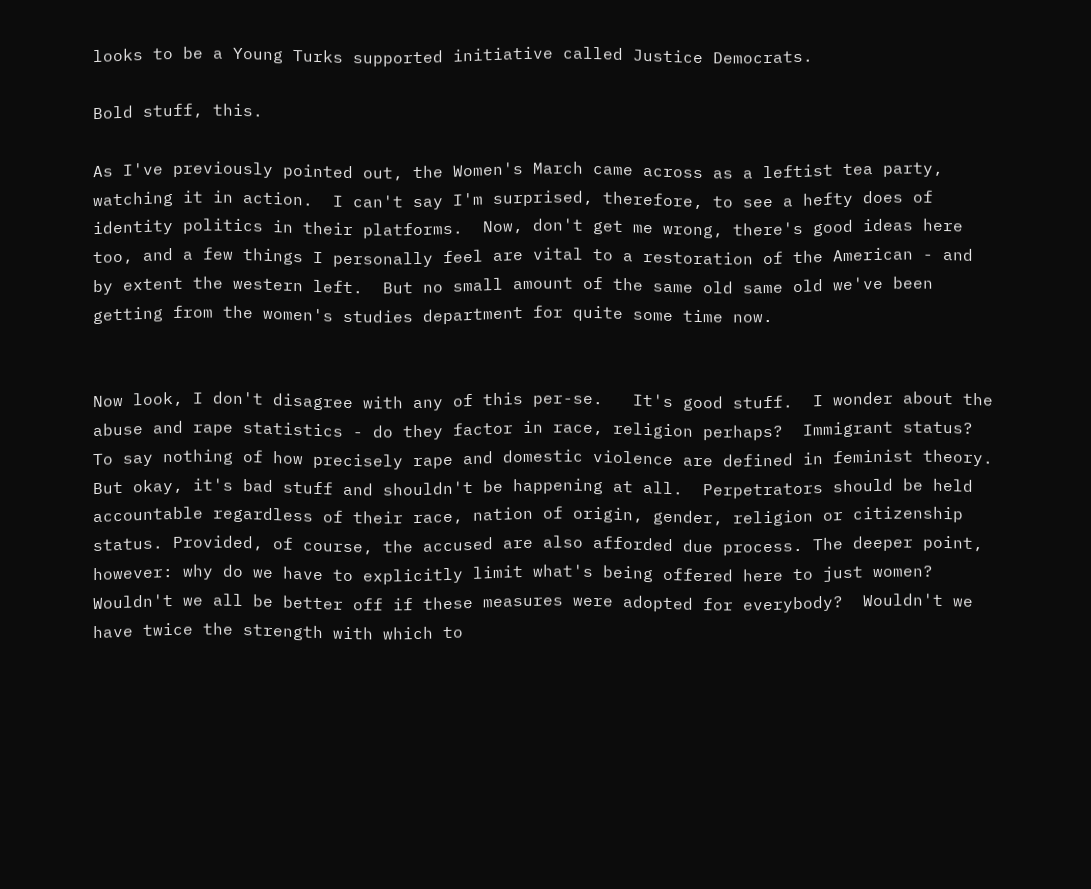looks to be a Young Turks supported initiative called Justice Democrats.

Bold stuff, this.

As I've previously pointed out, the Women's March came across as a leftist tea party, watching it in action.  I can't say I'm surprised, therefore, to see a hefty does of identity politics in their platforms.  Now, don't get me wrong, there's good ideas here too, and a few things I personally feel are vital to a restoration of the American - and by extent the western left.  But no small amount of the same old same old we've been getting from the women's studies department for quite some time now.


Now look, I don't disagree with any of this per-se.   It's good stuff.  I wonder about the abuse and rape statistics - do they factor in race, religion perhaps?  Immigrant status?  To say nothing of how precisely rape and domestic violence are defined in feminist theory.  But okay, it's bad stuff and shouldn't be happening at all.  Perpetrators should be held accountable regardless of their race, nation of origin, gender, religion or citizenship status. Provided, of course, the accused are also afforded due process. The deeper point, however: why do we have to explicitly limit what's being offered here to just women?  Wouldn't we all be better off if these measures were adopted for everybody?  Wouldn't we have twice the strength with which to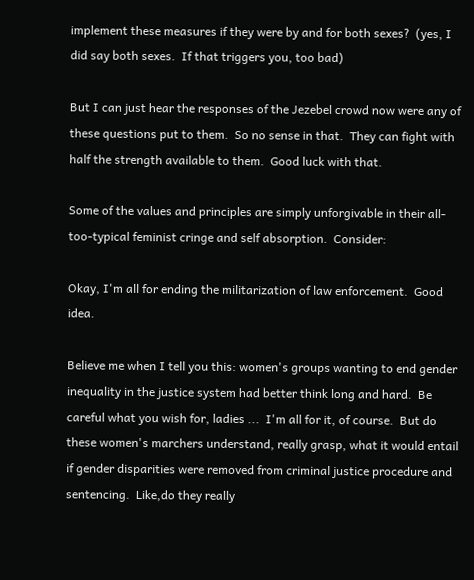implement these measures if they were by and for both sexes?  (yes, I did say both sexes.  If that triggers you, too bad)

But I can just hear the responses of the Jezebel crowd now were any of these questions put to them.  So no sense in that.  They can fight with half the strength available to them.  Good luck with that.

Some of the values and principles are simply unforgivable in their all-too-typical feminist cringe and self absorption.  Consider:

Okay, I'm all for ending the militarization of law enforcement.  Good idea.

Believe me when I tell you this: women's groups wanting to end gender inequality in the justice system had better think long and hard.  Be careful what you wish for, ladies ...  I'm all for it, of course.  But do these women's marchers understand, really grasp, what it would entail if gender disparities were removed from criminal justice procedure and sentencing.  Like,do they really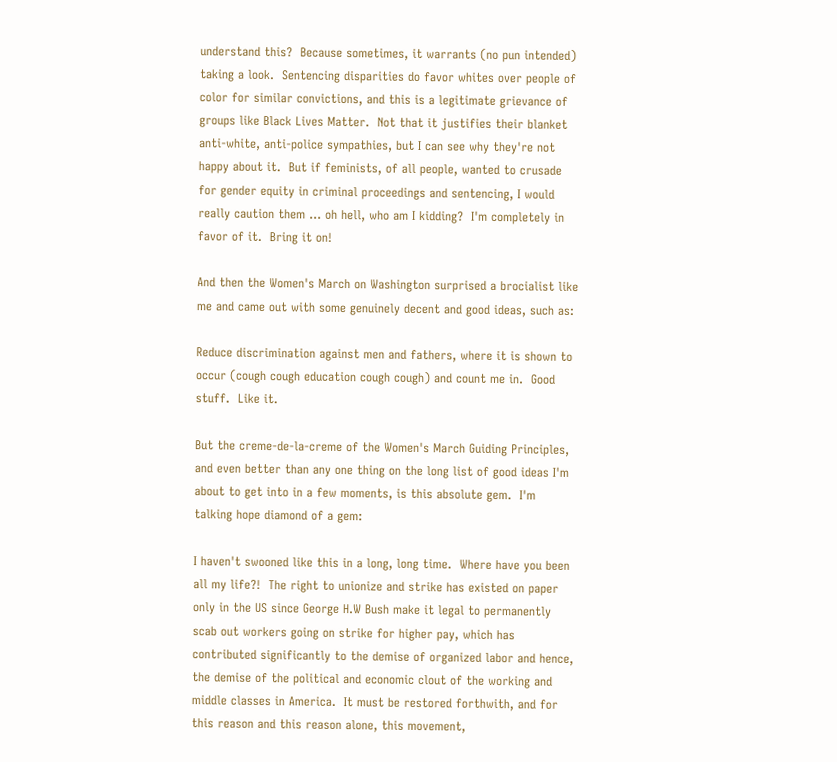understand this?  Because sometimes, it warrants (no pun intended) taking a look.  Sentencing disparities do favor whites over people of color for similar convictions, and this is a legitimate grievance of groups like Black Lives Matter.  Not that it justifies their blanket anti-white, anti-police sympathies, but I can see why they're not happy about it.  But if feminists, of all people, wanted to crusade for gender equity in criminal proceedings and sentencing, I would really caution them ... oh hell, who am I kidding?  I'm completely in favor of it.  Bring it on!

And then the Women's March on Washington surprised a brocialist like me and came out with some genuinely decent and good ideas, such as:

Reduce discrimination against men and fathers, where it is shown to occur (cough cough education cough cough) and count me in.  Good stuff.  Like it.

But the creme-de-la-creme of the Women's March Guiding Principles, and even better than any one thing on the long list of good ideas I'm about to get into in a few moments, is this absolute gem.  I'm talking hope diamond of a gem:

I haven't swooned like this in a long, long time.  Where have you been all my life?!  The right to unionize and strike has existed on paper only in the US since George H.W Bush make it legal to permanently scab out workers going on strike for higher pay, which has contributed significantly to the demise of organized labor and hence, the demise of the political and economic clout of the working and middle classes in America.  It must be restored forthwith, and for this reason and this reason alone, this movement,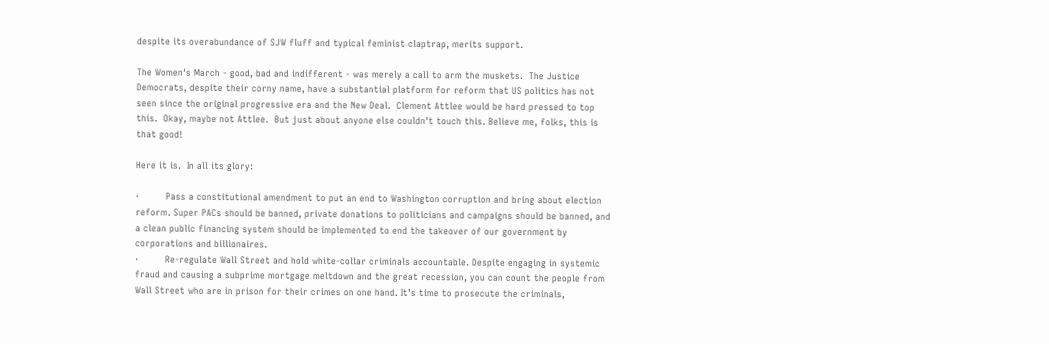despite its overabundance of SJW fluff and typical feminist claptrap, merits support.

The Women's March - good, bad and indifferent - was merely a call to arm the muskets.  The Justice Democrats, despite their corny name, have a substantial platform for reform that US politics has not seen since the original progressive era and the New Deal.  Clement Attlee would be hard pressed to top this.  Okay, maybe not Attlee.  But just about anyone else couldn't touch this. Believe me, folks, this is that good!

Here it is.  In all its glory:

·         Pass a constitutional amendment to put an end to Washington corruption and bring about election reform. Super PACs should be banned, private donations to politicians and campaigns should be banned, and a clean public financing system should be implemented to end the takeover of our government by corporations and billionaires.
·         Re-regulate Wall Street and hold white-collar criminals accountable. Despite engaging in systemic fraud and causing a subprime mortgage meltdown and the great recession, you can count the people from Wall Street who are in prison for their crimes on one hand. It’s time to prosecute the criminals,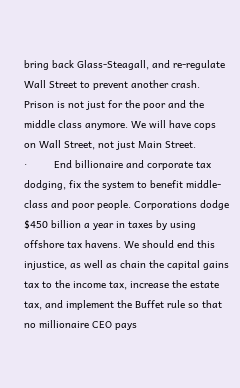bring back Glass-Steagall, and re-regulate Wall Street to prevent another crash. Prison is not just for the poor and the middle class anymore. We will have cops on Wall Street, not just Main Street.
·         End billionaire and corporate tax dodging, fix the system to benefit middle-class and poor people. Corporations dodge $450 billion a year in taxes by using offshore tax havens. We should end this injustice, as well as chain the capital gains tax to the income tax, increase the estate tax, and implement the Buffet rule so that no millionaire CEO pays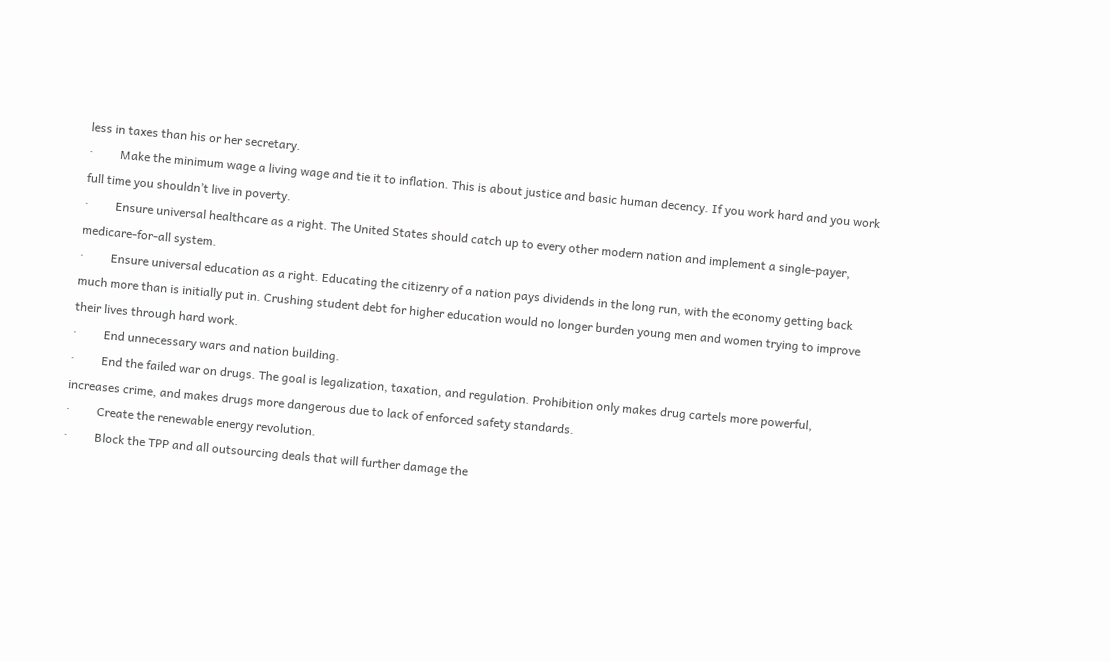less in taxes than his or her secretary.
·         Make the minimum wage a living wage and tie it to inflation. This is about justice and basic human decency. If you work hard and you work full time you shouldn’t live in poverty.
·         Ensure universal healthcare as a right. The United States should catch up to every other modern nation and implement a single-payer, medicare-for-all system.
·         Ensure universal education as a right. Educating the citizenry of a nation pays dividends in the long run, with the economy getting back much more than is initially put in. Crushing student debt for higher education would no longer burden young men and women trying to improve their lives through hard work.
·         End unnecessary wars and nation building.
·         End the failed war on drugs. The goal is legalization, taxation, and regulation. Prohibition only makes drug cartels more powerful, increases crime, and makes drugs more dangerous due to lack of enforced safety standards.
·         Create the renewable energy revolution.
·         Block the TPP and all outsourcing deals that will further damage the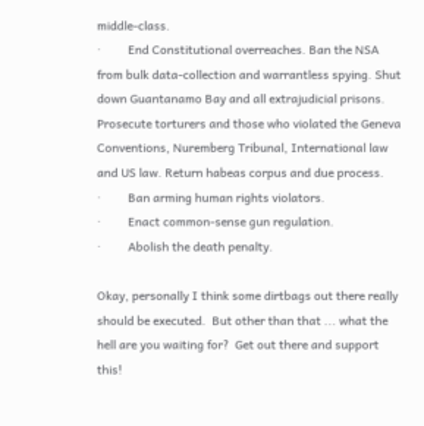middle-class.
·         End Constitutional overreaches. Ban the NSA from bulk data-collection and warrantless spying. Shut down Guantanamo Bay and all extrajudicial prisons. Prosecute torturers and those who violated the Geneva Conventions, Nuremberg Tribunal, International law and US law. Return habeas corpus and due process.
·         Ban arming human rights violators.
·         Enact common-sense gun regulation.
·         Abolish the death penalty.

Okay, personally I think some dirtbags out there really should be executed.  But other than that ... what the hell are you waiting for?  Get out there and support this!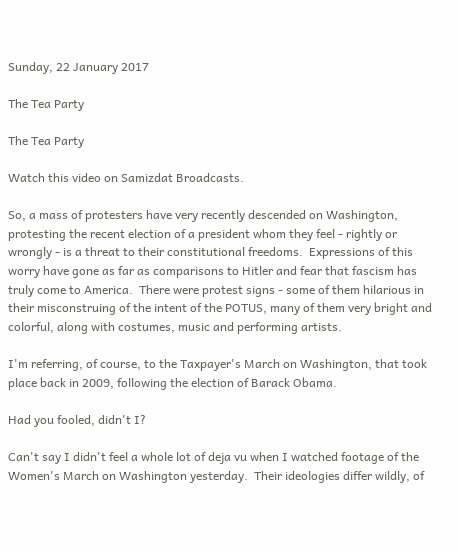Sunday, 22 January 2017

The Tea Party

The Tea Party

Watch this video on Samizdat Broadcasts.

So, a mass of protesters have very recently descended on Washington, protesting the recent election of a president whom they feel - rightly or wrongly - is a threat to their constitutional freedoms.  Expressions of this worry have gone as far as comparisons to Hitler and fear that fascism has truly come to America.  There were protest signs - some of them hilarious in their misconstruing of the intent of the POTUS, many of them very bright and colorful, along with costumes, music and performing artists.

I'm referring, of course, to the Taxpayer's March on Washington, that took place back in 2009, following the election of Barack Obama.

Had you fooled, didn't I?

Can't say I didn't feel a whole lot of deja vu when I watched footage of the Women's March on Washington yesterday.  Their ideologies differ wildly, of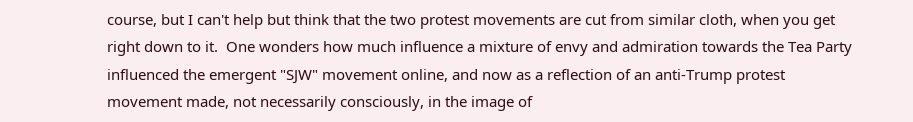course, but I can't help but think that the two protest movements are cut from similar cloth, when you get right down to it.  One wonders how much influence a mixture of envy and admiration towards the Tea Party influenced the emergent "SJW" movement online, and now as a reflection of an anti-Trump protest movement made, not necessarily consciously, in the image of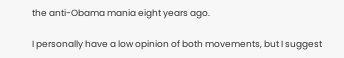the anti-Obama mania eight years ago.

I personally have a low opinion of both movements, but I suggest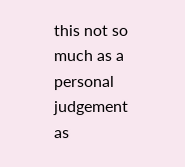this not so much as a personal judgement as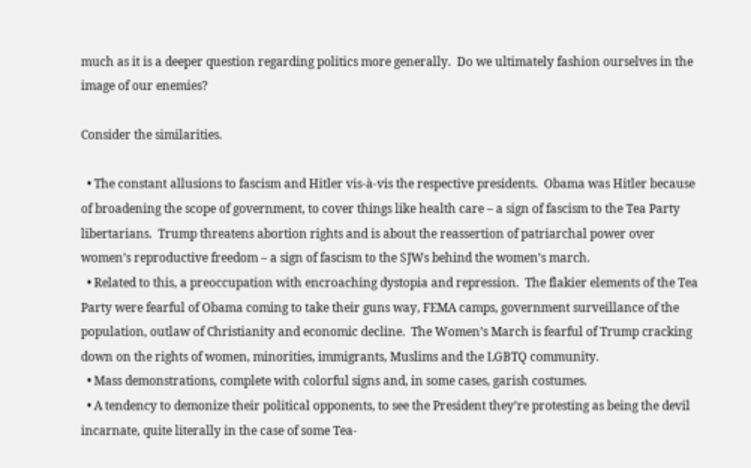much as it is a deeper question regarding politics more generally.  Do we ultimately fashion ourselves in the image of our enemies?

Consider the similarities.

  • The constant allusions to fascism and Hitler vis-à-vis the respective presidents.  Obama was Hitler because of broadening the scope of government, to cover things like health care – a sign of fascism to the Tea Party libertarians.  Trump threatens abortion rights and is about the reassertion of patriarchal power over women’s reproductive freedom – a sign of fascism to the SJWs behind the women’s march.
  • Related to this, a preoccupation with encroaching dystopia and repression.  The flakier elements of the Tea Party were fearful of Obama coming to take their guns way, FEMA camps, government surveillance of the population, outlaw of Christianity and economic decline.  The Women’s March is fearful of Trump cracking down on the rights of women, minorities, immigrants, Muslims and the LGBTQ community.
  • Mass demonstrations, complete with colorful signs and, in some cases, garish costumes.
  • A tendency to demonize their political opponents, to see the President they’re protesting as being the devil incarnate, quite literally in the case of some Tea-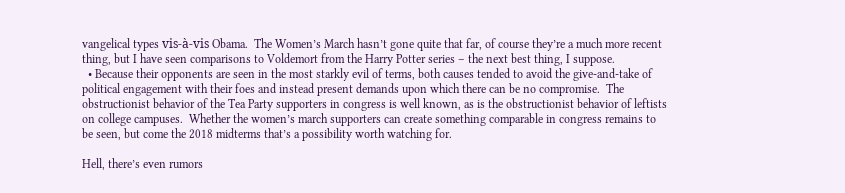vangelical types vis-à-vis Obama.  The Women’s March hasn’t gone quite that far, of course they’re a much more recent thing, but I have seen comparisons to Voldemort from the Harry Potter series – the next best thing, I suppose.
  • Because their opponents are seen in the most starkly evil of terms, both causes tended to avoid the give-and-take of political engagement with their foes and instead present demands upon which there can be no compromise.  The obstructionist behavior of the Tea Party supporters in congress is well known, as is the obstructionist behavior of leftists on college campuses.  Whether the women’s march supporters can create something comparable in congress remains to be seen, but come the 2018 midterms that’s a possibility worth watching for.

Hell, there’s even rumors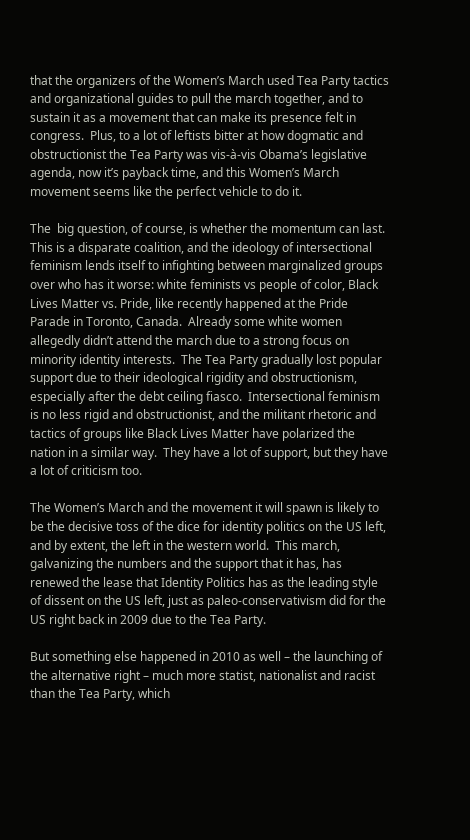that the organizers of the Women’s March used Tea Party tactics and organizational guides to pull the march together, and to sustain it as a movement that can make its presence felt in congress.  Plus, to a lot of leftists bitter at how dogmatic and obstructionist the Tea Party was vis-à-vis Obama’s legislative agenda, now it’s payback time, and this Women’s March movement seems like the perfect vehicle to do it.

The  big question, of course, is whether the momentum can last.  This is a disparate coalition, and the ideology of intersectional feminism lends itself to infighting between marginalized groups over who has it worse: white feminists vs people of color, Black Lives Matter vs. Pride, like recently happened at the Pride Parade in Toronto, Canada.  Already some white women allegedly didn’t attend the march due to a strong focus on minority identity interests.  The Tea Party gradually lost popular support due to their ideological rigidity and obstructionism, especially after the debt ceiling fiasco.  Intersectional feminism is no less rigid and obstructionist, and the militant rhetoric and tactics of groups like Black Lives Matter have polarized the nation in a similar way.  They have a lot of support, but they have a lot of criticism too.

The Women’s March and the movement it will spawn is likely to be the decisive toss of the dice for identity politics on the US left, and by extent, the left in the western world.  This march, galvanizing the numbers and the support that it has, has renewed the lease that Identity Politics has as the leading style of dissent on the US left, just as paleo-conservativism did for the US right back in 2009 due to the Tea Party.

But something else happened in 2010 as well – the launching of the alternative right – much more statist, nationalist and racist than the Tea Party, which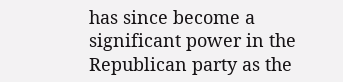has since become a significant power in the Republican party as the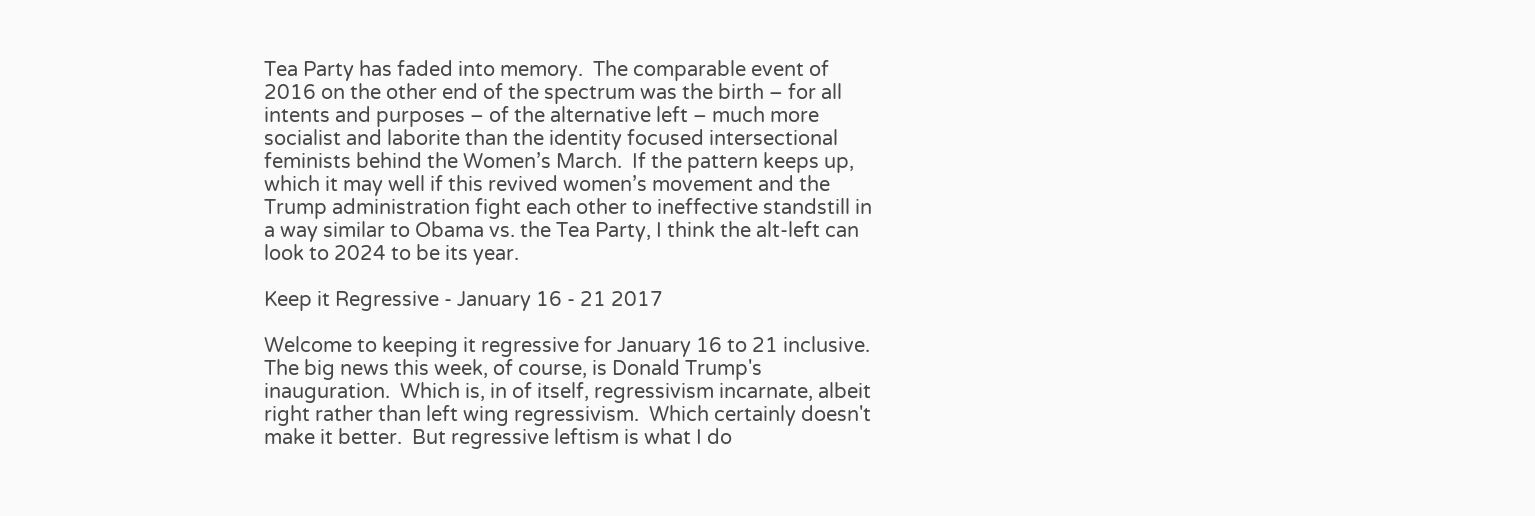Tea Party has faded into memory.  The comparable event of 2016 on the other end of the spectrum was the birth – for all intents and purposes – of the alternative left – much more socialist and laborite than the identity focused intersectional feminists behind the Women’s March.  If the pattern keeps up, which it may well if this revived women’s movement and the Trump administration fight each other to ineffective standstill in a way similar to Obama vs. the Tea Party, I think the alt-left can look to 2024 to be its year.

Keep it Regressive - January 16 - 21 2017

Welcome to keeping it regressive for January 16 to 21 inclusive.  The big news this week, of course, is Donald Trump's inauguration.  Which is, in of itself, regressivism incarnate, albeit right rather than left wing regressivism.  Which certainly doesn't make it better.  But regressive leftism is what I do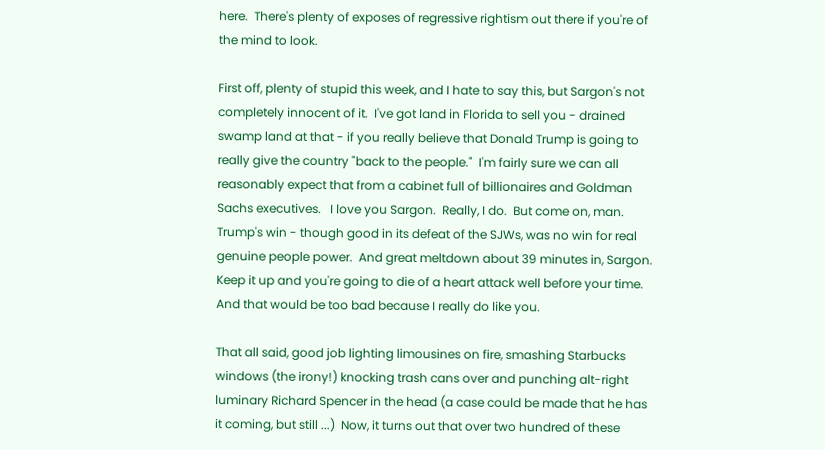here.  There's plenty of exposes of regressive rightism out there if you're of the mind to look.

First off, plenty of stupid this week, and I hate to say this, but Sargon's not completely innocent of it.  I've got land in Florida to sell you - drained swamp land at that - if you really believe that Donald Trump is going to really give the country "back to the people."  I'm fairly sure we can all reasonably expect that from a cabinet full of billionaires and Goldman Sachs executives.   I love you Sargon.  Really, I do.  But come on, man.  Trump's win - though good in its defeat of the SJWs, was no win for real genuine people power.  And great meltdown about 39 minutes in, Sargon.  Keep it up and you're going to die of a heart attack well before your time.  And that would be too bad because I really do like you.

That all said, good job lighting limousines on fire, smashing Starbucks windows (the irony!) knocking trash cans over and punching alt-right luminary Richard Spencer in the head (a case could be made that he has it coming, but still ...)  Now, it turns out that over two hundred of these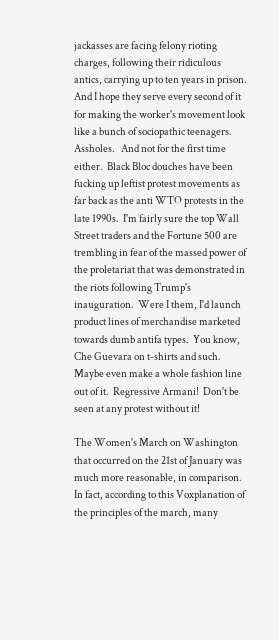jackasses are facing felony rioting charges, following their ridiculous antics, carrying up to ten years in prison.  And I hope they serve every second of it for making the worker's movement look like a bunch of sociopathic teenagers.  Assholes.   And not for the first time either.  Black Bloc douches have been fucking up leftist protest movements as far back as the anti WTO protests in the late 1990s.  I'm fairly sure the top Wall Street traders and the Fortune 500 are trembling in fear of the massed power of the proletariat that was demonstrated in the riots following Trump's inauguration.  Were I them, I'd launch product lines of merchandise marketed towards dumb antifa types.  You know, Che Guevara on t-shirts and such.  Maybe even make a whole fashion line out of it.  Regressive Armani!  Don't be seen at any protest without it!

The Women's March on Washington that occurred on the 21st of January was much more reasonable, in comparison.  In fact, according to this Voxplanation of the principles of the march, many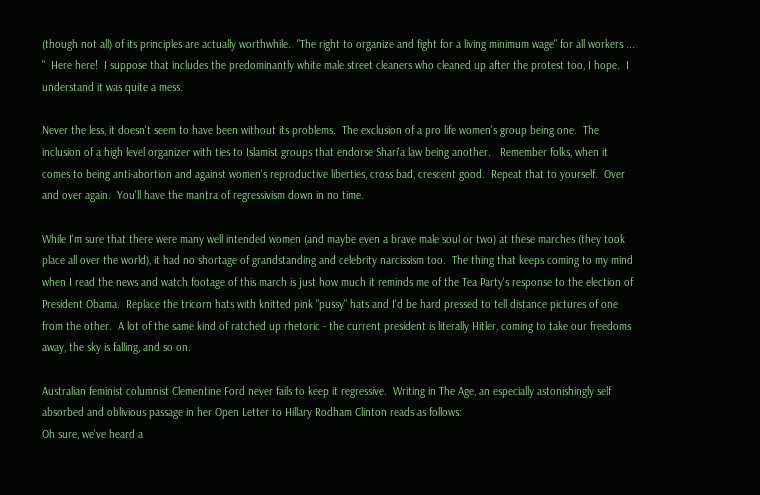(though not all) of its principles are actually worthwhile.  "The right to organize and fight for a living minimum wage" for all workers ... "  Here here!  I suppose that includes the predominantly white male street cleaners who cleaned up after the protest too, I hope.  I understand it was quite a mess.

Never the less, it doesn't seem to have been without its problems.  The exclusion of a pro life women's group being one.  The inclusion of a high level organizer with ties to Islamist groups that endorse Shari'a law being another.   Remember folks, when it comes to being anti-abortion and against women's reproductive liberties, cross bad, crescent good.  Repeat that to yourself.  Over and over again.  You'll have the mantra of regressivism down in no time.

While I'm sure that there were many well intended women (and maybe even a brave male soul or two) at these marches (they took place all over the world), it had no shortage of grandstanding and celebrity narcissism too.  The thing that keeps coming to my mind when I read the news and watch footage of this march is just how much it reminds me of the Tea Party's response to the election of President Obama.  Replace the tricorn hats with knitted pink "pussy" hats and I'd be hard pressed to tell distance pictures of one from the other.  A lot of the same kind of ratched up rhetoric - the current president is literally Hitler, coming to take our freedoms away, the sky is falling, and so on.

Australian feminist columnist Clementine Ford never fails to keep it regressive.  Writing in The Age, an especially astonishingly self absorbed and oblivious passage in her Open Letter to Hillary Rodham Clinton reads as follows:
Oh sure, we've heard a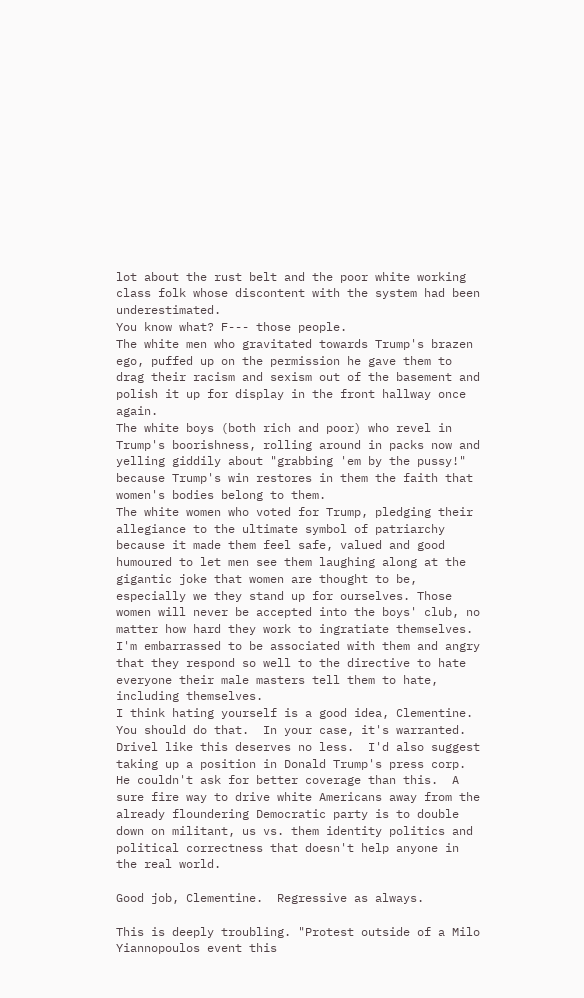lot about the rust belt and the poor white working class folk whose discontent with the system had been underestimated.
You know what? F--- those people.
The white men who gravitated towards Trump's brazen ego, puffed up on the permission he gave them to drag their racism and sexism out of the basement and polish it up for display in the front hallway once again.
The white boys (both rich and poor) who revel in Trump's boorishness, rolling around in packs now and yelling giddily about "grabbing 'em by the pussy!" because Trump's win restores in them the faith that women's bodies belong to them.
The white women who voted for Trump, pledging their allegiance to the ultimate symbol of patriarchy because it made them feel safe, valued and good humoured to let men see them laughing along at the gigantic joke that women are thought to be, especially we they stand up for ourselves. Those women will never be accepted into the boys' club, no matter how hard they work to ingratiate themselves. I'm embarrassed to be associated with them and angry that they respond so well to the directive to hate everyone their male masters tell them to hate, including themselves.
I think hating yourself is a good idea, Clementine.  You should do that.  In your case, it's warranted.  Drivel like this deserves no less.  I'd also suggest taking up a position in Donald Trump's press corp.  He couldn't ask for better coverage than this.  A sure fire way to drive white Americans away from the already floundering Democratic party is to double down on militant, us vs. them identity politics and political correctness that doesn't help anyone in the real world.

Good job, Clementine.  Regressive as always.

This is deeply troubling. "Protest outside of a Milo Yiannopoulos event this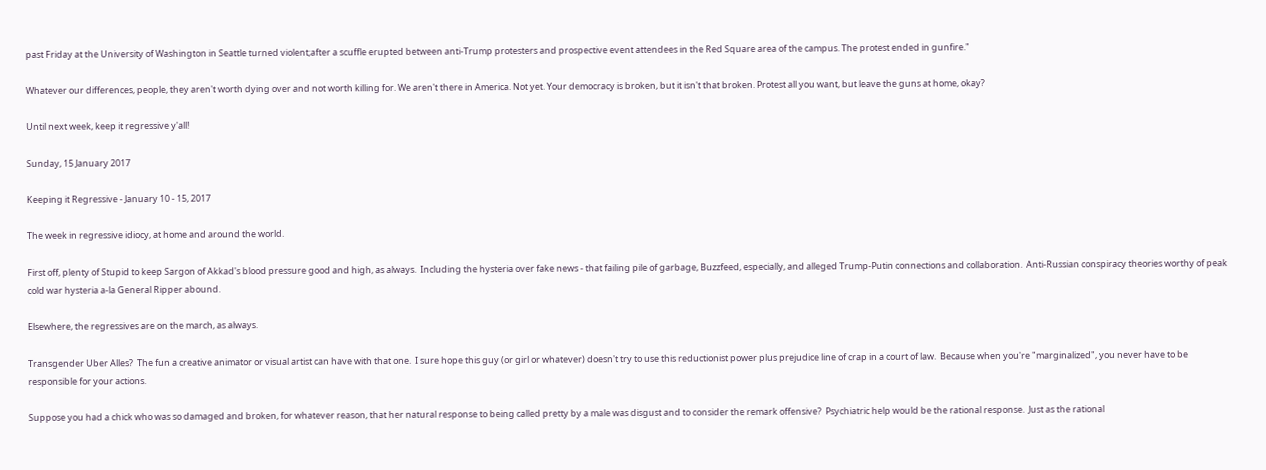past Friday at the University of Washington in Seattle turned violent;after a scuffle erupted between anti-Trump protesters and prospective event attendees in the Red Square area of the campus. The protest ended in gunfire."

Whatever our differences, people, they aren't worth dying over and not worth killing for. We aren't there in America. Not yet. Your democracy is broken, but it isn't that broken. Protest all you want, but leave the guns at home, okay?

Until next week, keep it regressive y'all!

Sunday, 15 January 2017

Keeping it Regressive - January 10 - 15, 2017

The week in regressive idiocy, at home and around the world.

First off, plenty of Stupid to keep Sargon of Akkad's blood pressure good and high, as always.  Including the hysteria over fake news - that failing pile of garbage, Buzzfeed, especially, and alleged Trump-Putin connections and collaboration.  Anti-Russian conspiracy theories worthy of peak cold war hysteria a-la General Ripper abound.

Elsewhere, the regressives are on the march, as always.

Transgender Uber Alles?  The fun a creative animator or visual artist can have with that one.  I sure hope this guy (or girl or whatever) doesn't try to use this reductionist power plus prejudice line of crap in a court of law.  Because when you're "marginalized", you never have to be responsible for your actions.

Suppose you had a chick who was so damaged and broken, for whatever reason, that her natural response to being called pretty by a male was disgust and to consider the remark offensive?  Psychiatric help would be the rational response.  Just as the rational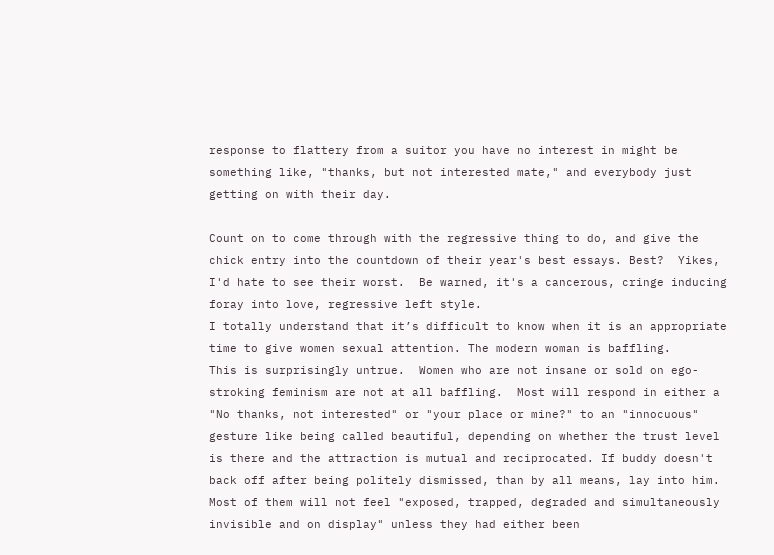response to flattery from a suitor you have no interest in might be something like, "thanks, but not interested mate," and everybody just getting on with their day.

Count on to come through with the regressive thing to do, and give the chick entry into the countdown of their year's best essays. Best?  Yikes, I'd hate to see their worst.  Be warned, it's a cancerous, cringe inducing foray into love, regressive left style.
I totally understand that it’s difficult to know when it is an appropriate time to give women sexual attention. The modern woman is baffling.
This is surprisingly untrue.  Women who are not insane or sold on ego-stroking feminism are not at all baffling.  Most will respond in either a "No thanks, not interested" or "your place or mine?" to an "innocuous" gesture like being called beautiful, depending on whether the trust level is there and the attraction is mutual and reciprocated. If buddy doesn't back off after being politely dismissed, than by all means, lay into him. Most of them will not feel "exposed, trapped, degraded and simultaneously invisible and on display" unless they had either been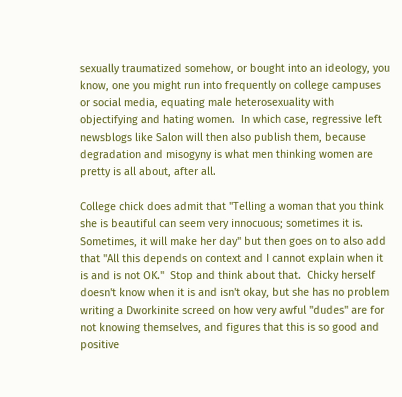sexually traumatized somehow, or bought into an ideology, you know, one you might run into frequently on college campuses or social media, equating male heterosexuality with objectifying and hating women.  In which case, regressive left newsblogs like Salon will then also publish them, because degradation and misogyny is what men thinking women are pretty is all about, after all.

College chick does admit that "Telling a woman that you think she is beautiful can seem very innocuous; sometimes it is. Sometimes, it will make her day" but then goes on to also add that "All this depends on context and I cannot explain when it is and is not OK."  Stop and think about that.  Chicky herself doesn't know when it is and isn't okay, but she has no problem writing a Dworkinite screed on how very awful "dudes" are for not knowing themselves, and figures that this is so good and positive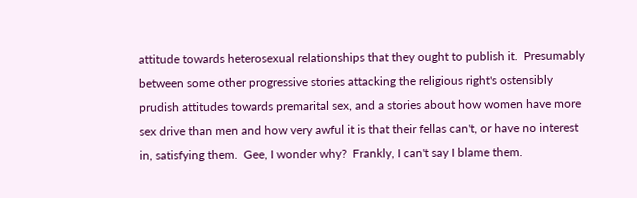attitude towards heterosexual relationships that they ought to publish it.  Presumably between some other progressive stories attacking the religious right's ostensibly prudish attitudes towards premarital sex, and a stories about how women have more sex drive than men and how very awful it is that their fellas can't, or have no interest in, satisfying them.  Gee, I wonder why?  Frankly, I can't say I blame them.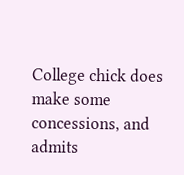College chick does make some concessions, and admits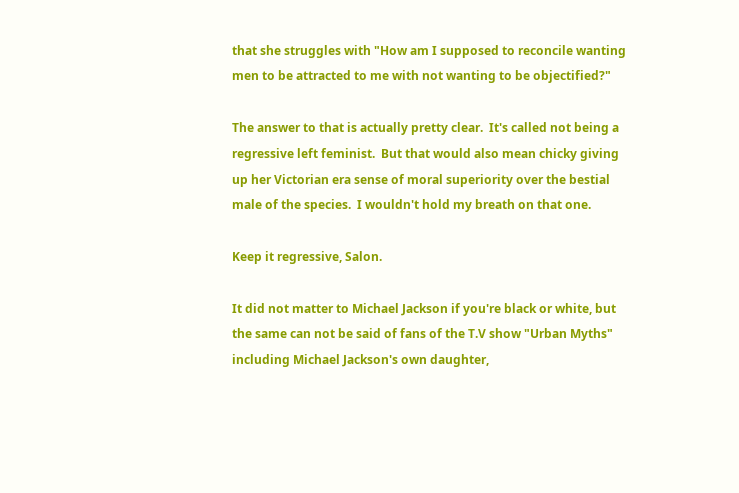that she struggles with "How am I supposed to reconcile wanting men to be attracted to me with not wanting to be objectified?"

The answer to that is actually pretty clear.  It's called not being a regressive left feminist.  But that would also mean chicky giving up her Victorian era sense of moral superiority over the bestial male of the species.  I wouldn't hold my breath on that one.

Keep it regressive, Salon.

It did not matter to Michael Jackson if you're black or white, but the same can not be said of fans of the T.V show "Urban Myths" including Michael Jackson's own daughter,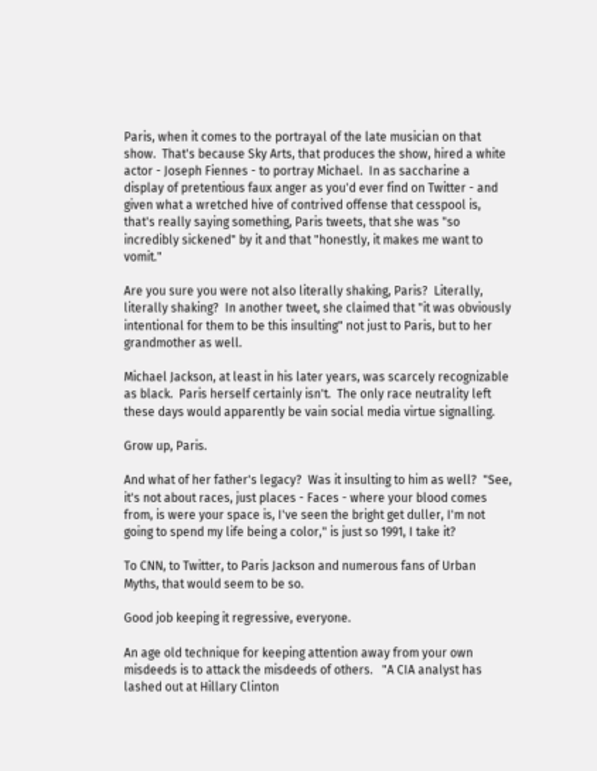Paris, when it comes to the portrayal of the late musician on that show.  That's because Sky Arts, that produces the show, hired a white actor - Joseph Fiennes - to portray Michael.  In as saccharine a display of pretentious faux anger as you'd ever find on Twitter - and given what a wretched hive of contrived offense that cesspool is, that's really saying something, Paris tweets, that she was "so incredibly sickened" by it and that "honestly, it makes me want to vomit."

Are you sure you were not also literally shaking, Paris?  Literally, literally shaking?  In another tweet, she claimed that "it was obviously intentional for them to be this insulting" not just to Paris, but to her grandmother as well.

Michael Jackson, at least in his later years, was scarcely recognizable as black.  Paris herself certainly isn't.  The only race neutrality left these days would apparently be vain social media virtue signalling.

Grow up, Paris.

And what of her father's legacy?  Was it insulting to him as well?  "See, it's not about races, just places - Faces - where your blood comes from, is were your space is, I've seen the bright get duller, I'm not going to spend my life being a color," is just so 1991, I take it?

To CNN, to Twitter, to Paris Jackson and numerous fans of Urban Myths, that would seem to be so.

Good job keeping it regressive, everyone.

An age old technique for keeping attention away from your own misdeeds is to attack the misdeeds of others.   "A CIA analyst has lashed out at Hillary Clinton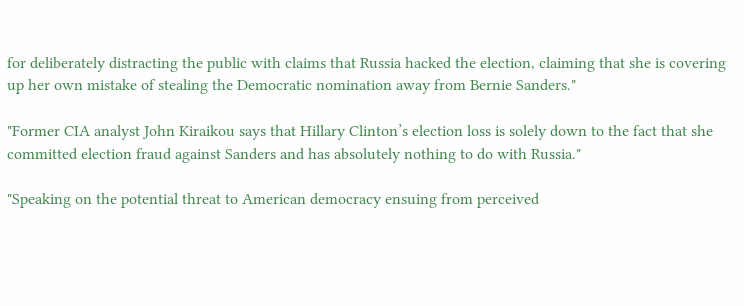for deliberately distracting the public with claims that Russia hacked the election, claiming that she is covering up her own mistake of stealing the Democratic nomination away from Bernie Sanders."

"Former CIA analyst John Kiraikou says that Hillary Clinton’s election loss is solely down to the fact that she committed election fraud against Sanders and has absolutely nothing to do with Russia."

"Speaking on the potential threat to American democracy ensuing from perceived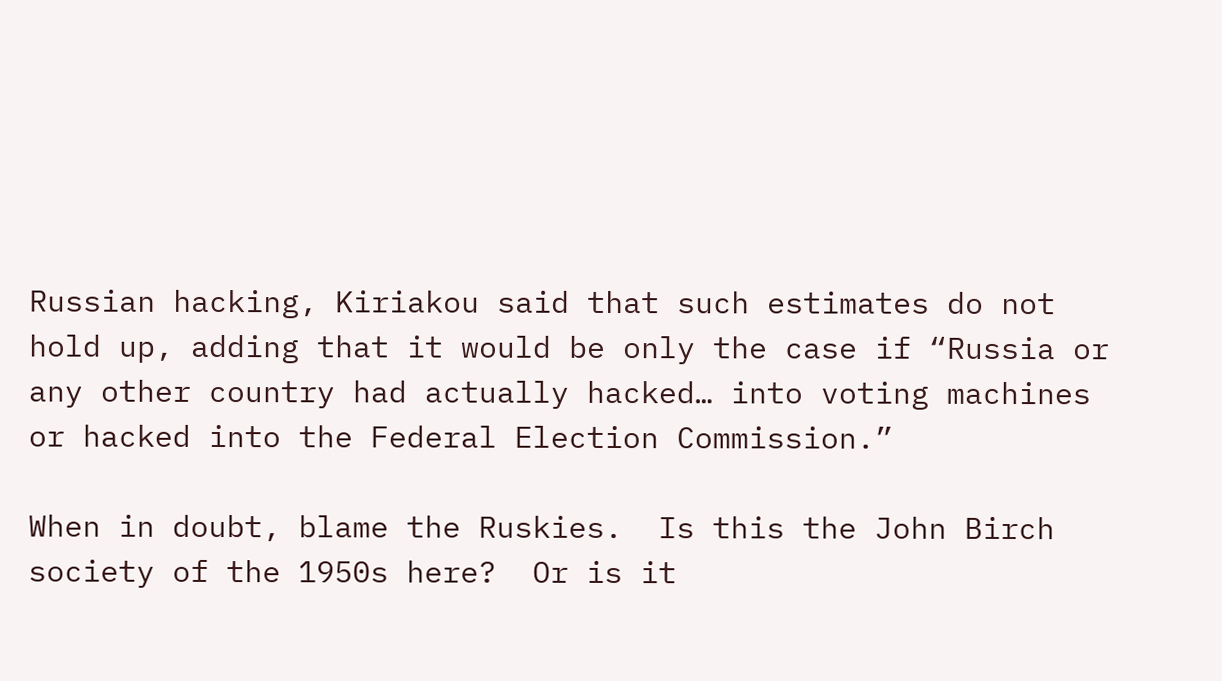Russian hacking, Kiriakou said that such estimates do not hold up, adding that it would be only the case if “Russia or any other country had actually hacked… into voting machines or hacked into the Federal Election Commission.”

When in doubt, blame the Ruskies.  Is this the John Birch society of the 1950s here?  Or is it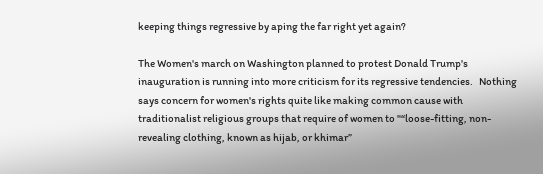keeping things regressive by aping the far right yet again?

The Women's march on Washington planned to protest Donald Trump's inauguration is running into more criticism for its regressive tendencies.   Nothing says concern for women's rights quite like making common cause with traditionalist religious groups that require of women to "“loose-fitting, non-revealing clothing, known as hijab, or khimar”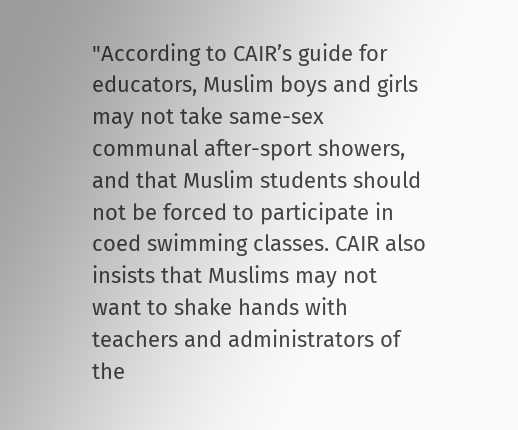"According to CAIR’s guide for educators, Muslim boys and girls may not take same-sex communal after-sport showers, and that Muslim students should not be forced to participate in coed swimming classes. CAIR also insists that Muslims may not want to shake hands with teachers and administrators of the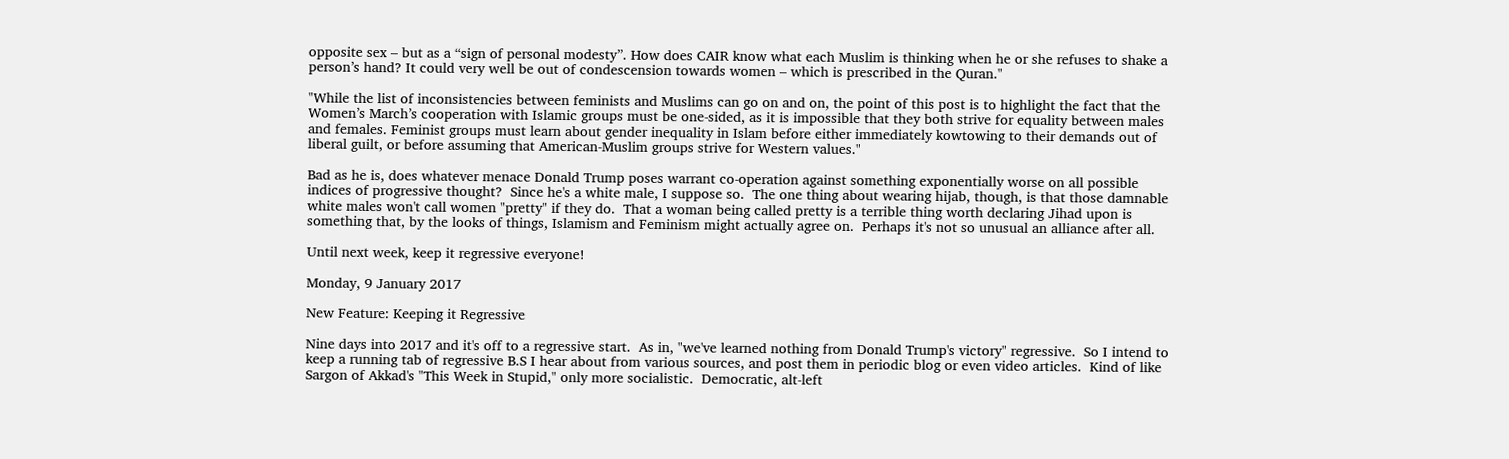opposite sex – but as a “sign of personal modesty”. How does CAIR know what each Muslim is thinking when he or she refuses to shake a person’s hand? It could very well be out of condescension towards women – which is prescribed in the Quran."

"While the list of inconsistencies between feminists and Muslims can go on and on, the point of this post is to highlight the fact that the Women’s March’s cooperation with Islamic groups must be one-sided, as it is impossible that they both strive for equality between males and females. Feminist groups must learn about gender inequality in Islam before either immediately kowtowing to their demands out of liberal guilt, or before assuming that American-Muslim groups strive for Western values."

Bad as he is, does whatever menace Donald Trump poses warrant co-operation against something exponentially worse on all possible indices of progressive thought?  Since he's a white male, I suppose so.  The one thing about wearing hijab, though, is that those damnable white males won't call women "pretty" if they do.  That a woman being called pretty is a terrible thing worth declaring Jihad upon is something that, by the looks of things, Islamism and Feminism might actually agree on.  Perhaps it's not so unusual an alliance after all.

Until next week, keep it regressive everyone!

Monday, 9 January 2017

New Feature: Keeping it Regressive

Nine days into 2017 and it's off to a regressive start.  As in, "we've learned nothing from Donald Trump's victory" regressive.  So I intend to keep a running tab of regressive B.S I hear about from various sources, and post them in periodic blog or even video articles.  Kind of like Sargon of Akkad's "This Week in Stupid," only more socialistic.  Democratic, alt-left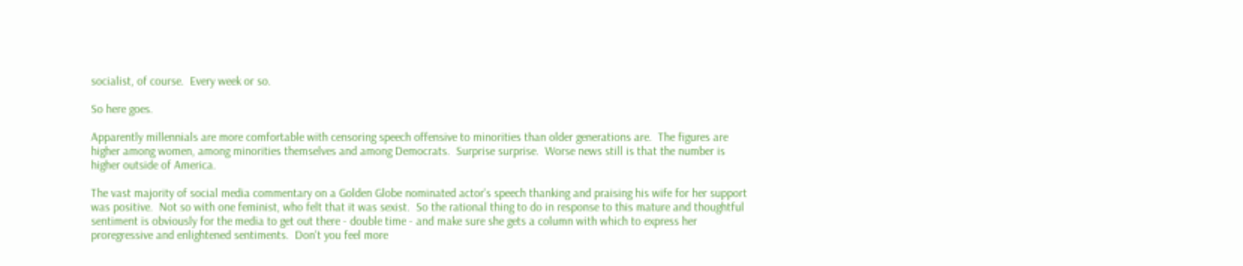socialist, of course.  Every week or so.

So here goes.

Apparently millennials are more comfortable with censoring speech offensive to minorities than older generations are.  The figures are higher among women, among minorities themselves and among Democrats.  Surprise surprise.  Worse news still is that the number is higher outside of America.

The vast majority of social media commentary on a Golden Globe nominated actor's speech thanking and praising his wife for her support was positive.  Not so with one feminist, who felt that it was sexist.  So the rational thing to do in response to this mature and thoughtful sentiment is obviously for the media to get out there - double time - and make sure she gets a column with which to express her proregressive and enlightened sentiments.  Don't you feel more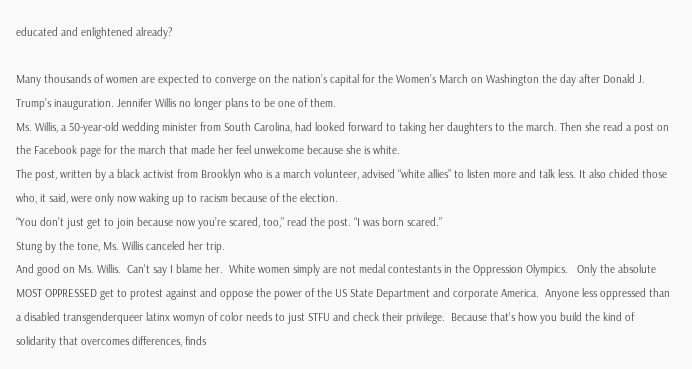educated and enlightened already?

Many thousands of women are expected to converge on the nation’s capital for the Women’s March on Washington the day after Donald J. Trump’s inauguration. Jennifer Willis no longer plans to be one of them.
Ms. Willis, a 50-year-old wedding minister from South Carolina, had looked forward to taking her daughters to the march. Then she read a post on the Facebook page for the march that made her feel unwelcome because she is white.
The post, written by a black activist from Brooklyn who is a march volunteer, advised “white allies” to listen more and talk less. It also chided those who, it said, were only now waking up to racism because of the election.
“You don’t just get to join because now you’re scared, too,” read the post. “I was born scared.”
Stung by the tone, Ms. Willis canceled her trip.
And good on Ms. Willis.  Can't say I blame her.  White women simply are not medal contestants in the Oppression Olympics.   Only the absolute MOST OPPRESSED get to protest against and oppose the power of the US State Department and corporate America.  Anyone less oppressed than a disabled transgenderqueer latinx womyn of color needs to just STFU and check their privilege.  Because that's how you build the kind of solidarity that overcomes differences, finds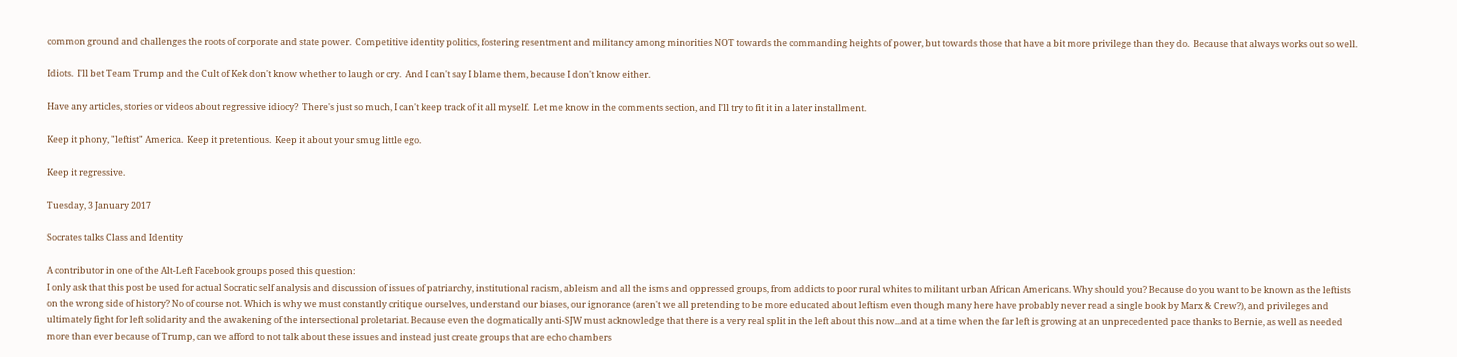common ground and challenges the roots of corporate and state power.  Competitive identity politics, fostering resentment and militancy among minorities NOT towards the commanding heights of power, but towards those that have a bit more privilege than they do.  Because that always works out so well.

Idiots.  I'll bet Team Trump and the Cult of Kek don't know whether to laugh or cry.  And I can't say I blame them, because I don't know either.

Have any articles, stories or videos about regressive idiocy?  There's just so much, I can't keep track of it all myself.  Let me know in the comments section, and I'll try to fit it in a later installment.

Keep it phony, "leftist" America.  Keep it pretentious.  Keep it about your smug little ego.

Keep it regressive.

Tuesday, 3 January 2017

Socrates talks Class and Identity

A contributor in one of the Alt-Left Facebook groups posed this question:
I only ask that this post be used for actual Socratic self analysis and discussion of issues of patriarchy, institutional racism, ableism and all the isms and oppressed groups, from addicts to poor rural whites to militant urban African Americans. Why should you? Because do you want to be known as the leftists on the wrong side of history? No of course not. Which is why we must constantly critique ourselves, understand our biases, our ignorance (aren't we all pretending to be more educated about leftism even though many here have probably never read a single book by Marx & Crew?), and privileges and ultimately fight for left solidarity and the awakening of the intersectional proletariat. Because even the dogmatically anti-SJW must acknowledge that there is a very real split in the left about this now...and at a time when the far left is growing at an unprecedented pace thanks to Bernie, as well as needed more than ever because of Trump, can we afford to not talk about these issues and instead just create groups that are echo chambers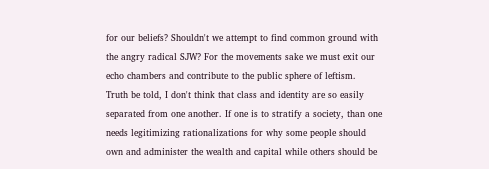for our beliefs? Shouldn't we attempt to find common ground with the angry radical SJW? For the movements sake we must exit our echo chambers and contribute to the public sphere of leftism.
Truth be told, I don't think that class and identity are so easily separated from one another. If one is to stratify a society, than one needs legitimizing rationalizations for why some people should own and administer the wealth and capital while others should be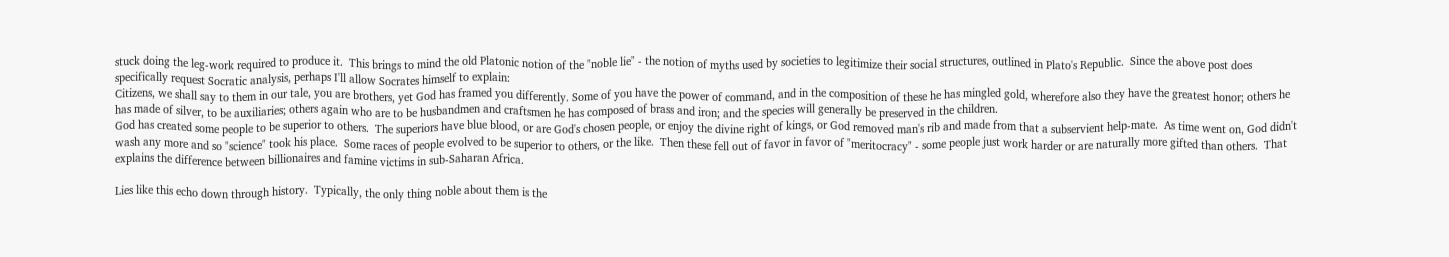stuck doing the leg-work required to produce it.  This brings to mind the old Platonic notion of the "noble lie" - the notion of myths used by societies to legitimize their social structures, outlined in Plato's Republic.  Since the above post does specifically request Socratic analysis, perhaps I'll allow Socrates himself to explain:
Citizens, we shall say to them in our tale, you are brothers, yet God has framed you differently. Some of you have the power of command, and in the composition of these he has mingled gold, wherefore also they have the greatest honor; others he has made of silver, to be auxiliaries; others again who are to be husbandmen and craftsmen he has composed of brass and iron; and the species will generally be preserved in the children.
God has created some people to be superior to others.  The superiors have blue blood, or are God's chosen people, or enjoy the divine right of kings, or God removed man's rib and made from that a subservient help-mate.  As time went on, God didn't wash any more and so "science" took his place.  Some races of people evolved to be superior to others, or the like.  Then these fell out of favor in favor of "meritocracy" - some people just work harder or are naturally more gifted than others.  That explains the difference between billionaires and famine victims in sub-Saharan Africa.

Lies like this echo down through history.  Typically, the only thing noble about them is the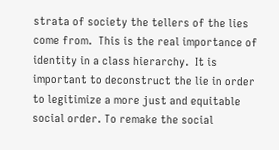strata of society the tellers of the lies come from.  This is the real importance of identity in a class hierarchy.  It is important to deconstruct the lie in order to legitimize a more just and equitable social order. To remake the social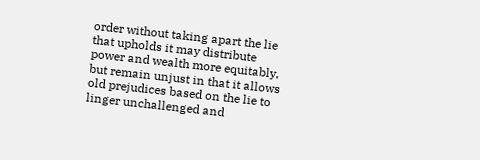order without taking apart the lie that upholds it may distribute power and wealth more equitably, but remain unjust in that it allows old prejudices based on the lie to linger unchallenged and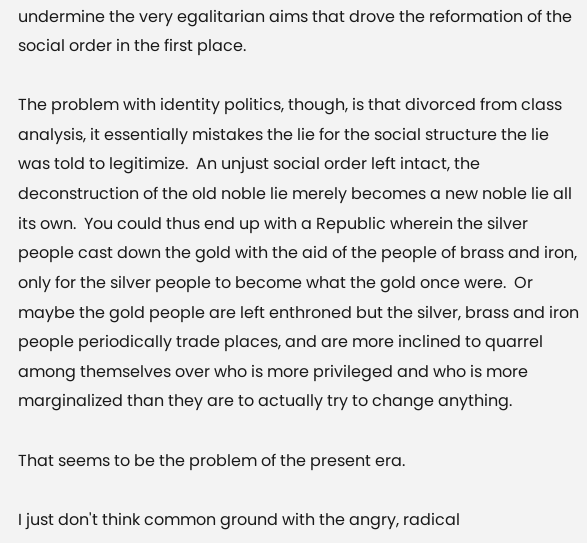undermine the very egalitarian aims that drove the reformation of the social order in the first place.

The problem with identity politics, though, is that divorced from class analysis, it essentially mistakes the lie for the social structure the lie was told to legitimize.  An unjust social order left intact, the deconstruction of the old noble lie merely becomes a new noble lie all its own.  You could thus end up with a Republic wherein the silver people cast down the gold with the aid of the people of brass and iron, only for the silver people to become what the gold once were.  Or maybe the gold people are left enthroned but the silver, brass and iron people periodically trade places, and are more inclined to quarrel among themselves over who is more privileged and who is more marginalized than they are to actually try to change anything.

That seems to be the problem of the present era.

I just don't think common ground with the angry, radical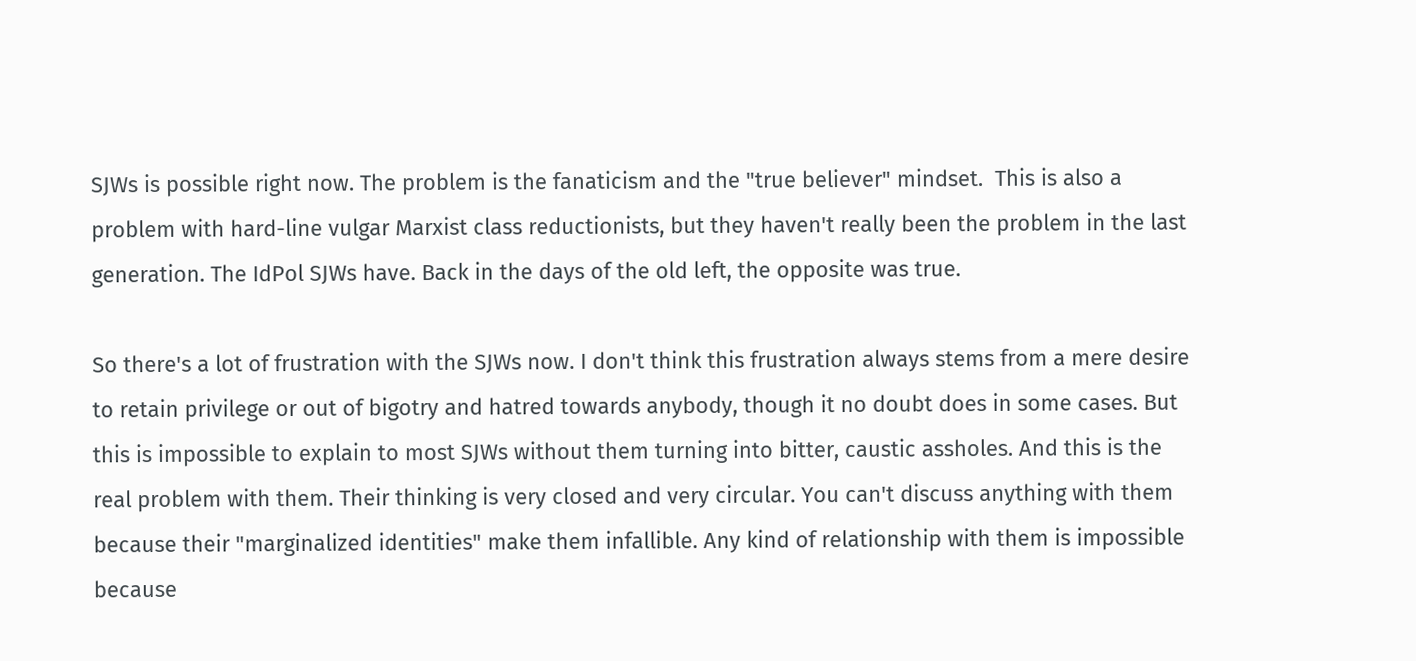SJWs is possible right now. The problem is the fanaticism and the "true believer" mindset.  This is also a problem with hard-line vulgar Marxist class reductionists, but they haven't really been the problem in the last generation. The IdPol SJWs have. Back in the days of the old left, the opposite was true.

So there's a lot of frustration with the SJWs now. I don't think this frustration always stems from a mere desire to retain privilege or out of bigotry and hatred towards anybody, though it no doubt does in some cases. But this is impossible to explain to most SJWs without them turning into bitter, caustic assholes. And this is the real problem with them. Their thinking is very closed and very circular. You can't discuss anything with them because their "marginalized identities" make them infallible. Any kind of relationship with them is impossible because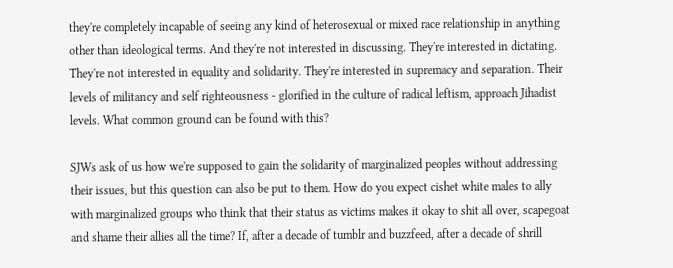they're completely incapable of seeing any kind of heterosexual or mixed race relationship in anything other than ideological terms. And they're not interested in discussing. They're interested in dictating. They're not interested in equality and solidarity. They're interested in supremacy and separation. Their levels of militancy and self righteousness - glorified in the culture of radical leftism, approach Jihadist levels. What common ground can be found with this?

SJWs ask of us how we're supposed to gain the solidarity of marginalized peoples without addressing their issues, but this question can also be put to them. How do you expect cishet white males to ally with marginalized groups who think that their status as victims makes it okay to shit all over, scapegoat and shame their allies all the time? If, after a decade of tumblr and buzzfeed, after a decade of shrill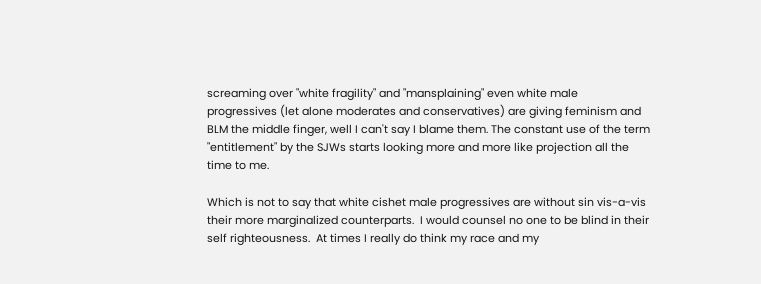screaming over "white fragility" and "mansplaining" even white male progressives (let alone moderates and conservatives) are giving feminism and BLM the middle finger, well I can't say I blame them. The constant use of the term "entitlement" by the SJWs starts looking more and more like projection all the time to me.

Which is not to say that white cishet male progressives are without sin vis-a-vis their more marginalized counterparts.  I would counsel no one to be blind in their self righteousness.  At times I really do think my race and my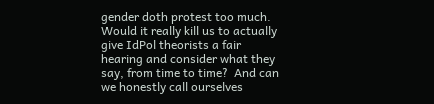gender doth protest too much.  Would it really kill us to actually give IdPol theorists a fair hearing and consider what they say, from time to time?  And can we honestly call ourselves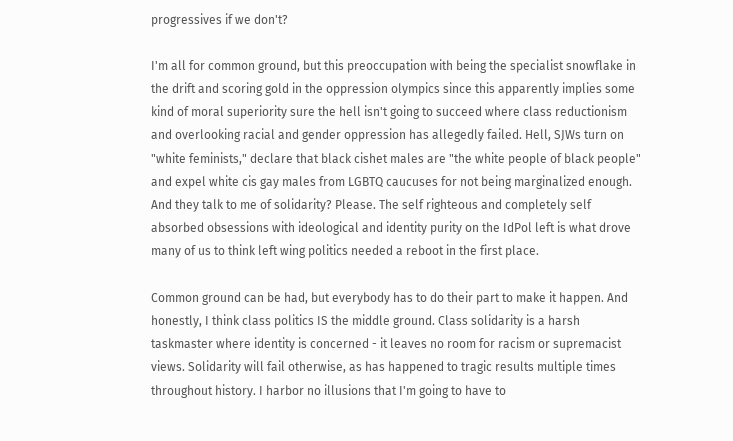progressives if we don't?

I'm all for common ground, but this preoccupation with being the specialist snowflake in the drift and scoring gold in the oppression olympics since this apparently implies some kind of moral superiority sure the hell isn't going to succeed where class reductionism and overlooking racial and gender oppression has allegedly failed. Hell, SJWs turn on "white feminists," declare that black cishet males are "the white people of black people" and expel white cis gay males from LGBTQ caucuses for not being marginalized enough. And they talk to me of solidarity? Please. The self righteous and completely self absorbed obsessions with ideological and identity purity on the IdPol left is what drove many of us to think left wing politics needed a reboot in the first place.

Common ground can be had, but everybody has to do their part to make it happen. And honestly, I think class politics IS the middle ground. Class solidarity is a harsh taskmaster where identity is concerned - it leaves no room for racism or supremacist views. Solidarity will fail otherwise, as has happened to tragic results multiple times throughout history. I harbor no illusions that I'm going to have to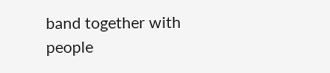band together with people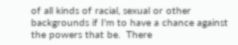of all kinds of racial, sexual or other backgrounds if I'm to have a chance against the powers that be.  There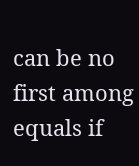can be no first among equals if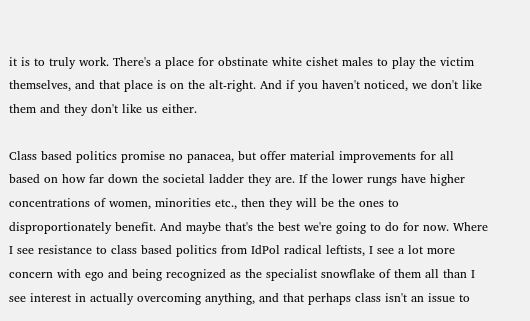it is to truly work. There's a place for obstinate white cishet males to play the victim themselves, and that place is on the alt-right. And if you haven't noticed, we don't like them and they don't like us either.

Class based politics promise no panacea, but offer material improvements for all based on how far down the societal ladder they are. If the lower rungs have higher concentrations of women, minorities etc., then they will be the ones to disproportionately benefit. And maybe that's the best we're going to do for now. Where I see resistance to class based politics from IdPol radical leftists, I see a lot more concern with ego and being recognized as the specialist snowflake of them all than I see interest in actually overcoming anything, and that perhaps class isn't an issue to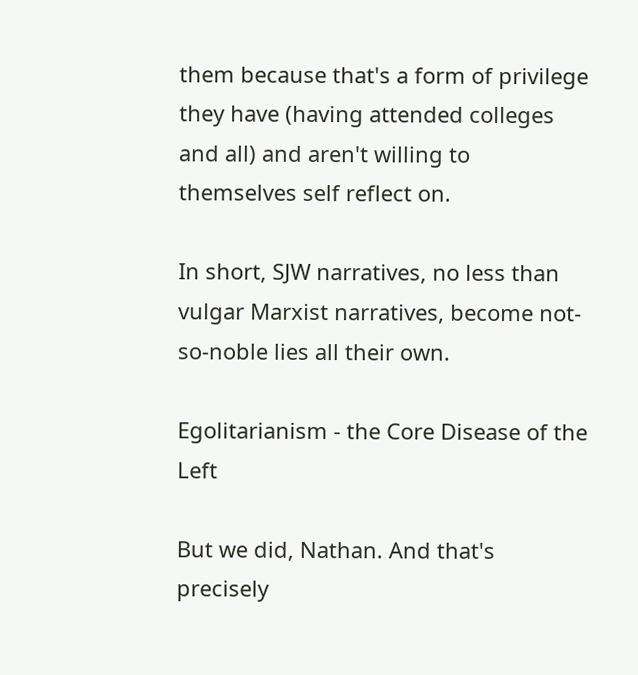them because that's a form of privilege they have (having attended colleges and all) and aren't willing to themselves self reflect on.

In short, SJW narratives, no less than vulgar Marxist narratives, become not-so-noble lies all their own.

Egolitarianism - the Core Disease of the Left

But we did, Nathan. And that's precisely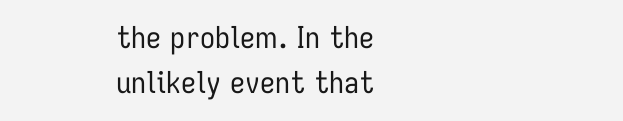the problem. In the unlikely event that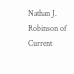Nathan J. Robinson of Current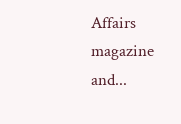Affairs magazine and...